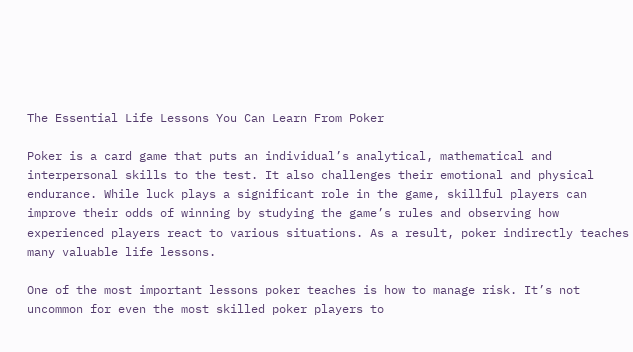The Essential Life Lessons You Can Learn From Poker

Poker is a card game that puts an individual’s analytical, mathematical and interpersonal skills to the test. It also challenges their emotional and physical endurance. While luck plays a significant role in the game, skillful players can improve their odds of winning by studying the game’s rules and observing how experienced players react to various situations. As a result, poker indirectly teaches many valuable life lessons.

One of the most important lessons poker teaches is how to manage risk. It’s not uncommon for even the most skilled poker players to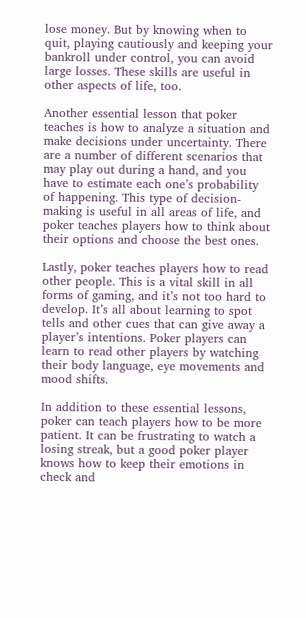lose money. But by knowing when to quit, playing cautiously and keeping your bankroll under control, you can avoid large losses. These skills are useful in other aspects of life, too.

Another essential lesson that poker teaches is how to analyze a situation and make decisions under uncertainty. There are a number of different scenarios that may play out during a hand, and you have to estimate each one’s probability of happening. This type of decision-making is useful in all areas of life, and poker teaches players how to think about their options and choose the best ones.

Lastly, poker teaches players how to read other people. This is a vital skill in all forms of gaming, and it’s not too hard to develop. It’s all about learning to spot tells and other cues that can give away a player’s intentions. Poker players can learn to read other players by watching their body language, eye movements and mood shifts.

In addition to these essential lessons, poker can teach players how to be more patient. It can be frustrating to watch a losing streak, but a good poker player knows how to keep their emotions in check and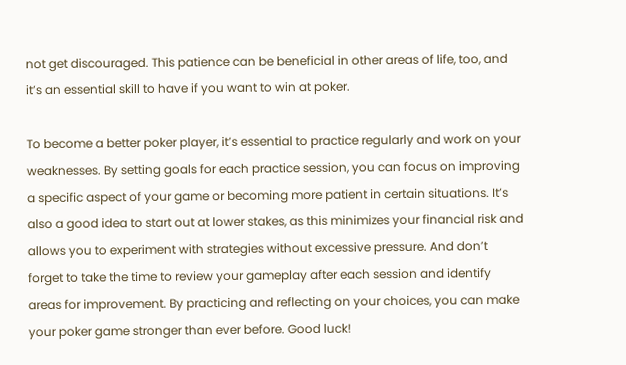not get discouraged. This patience can be beneficial in other areas of life, too, and it’s an essential skill to have if you want to win at poker.

To become a better poker player, it’s essential to practice regularly and work on your weaknesses. By setting goals for each practice session, you can focus on improving a specific aspect of your game or becoming more patient in certain situations. It’s also a good idea to start out at lower stakes, as this minimizes your financial risk and allows you to experiment with strategies without excessive pressure. And don’t forget to take the time to review your gameplay after each session and identify areas for improvement. By practicing and reflecting on your choices, you can make your poker game stronger than ever before. Good luck!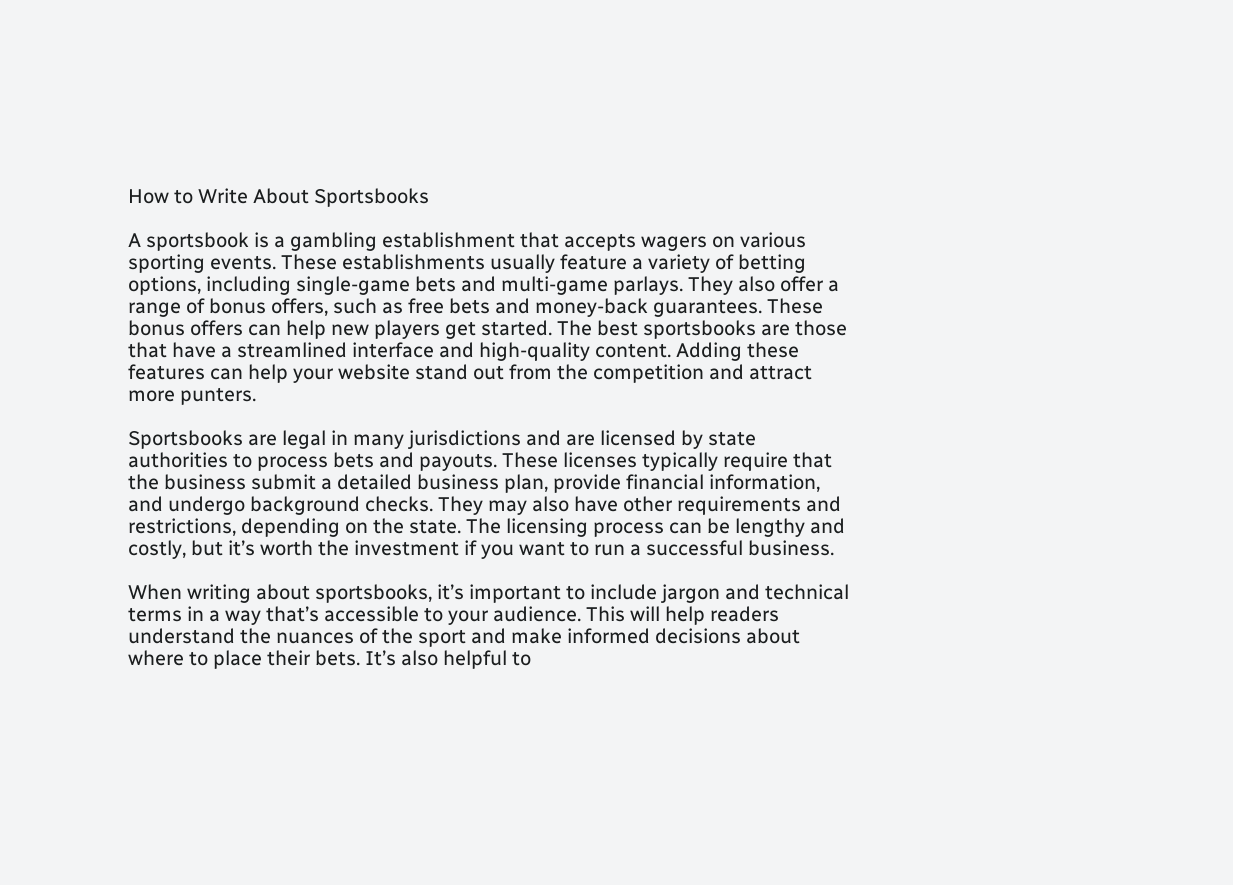How to Write About Sportsbooks

A sportsbook is a gambling establishment that accepts wagers on various sporting events. These establishments usually feature a variety of betting options, including single-game bets and multi-game parlays. They also offer a range of bonus offers, such as free bets and money-back guarantees. These bonus offers can help new players get started. The best sportsbooks are those that have a streamlined interface and high-quality content. Adding these features can help your website stand out from the competition and attract more punters.

Sportsbooks are legal in many jurisdictions and are licensed by state authorities to process bets and payouts. These licenses typically require that the business submit a detailed business plan, provide financial information, and undergo background checks. They may also have other requirements and restrictions, depending on the state. The licensing process can be lengthy and costly, but it’s worth the investment if you want to run a successful business.

When writing about sportsbooks, it’s important to include jargon and technical terms in a way that’s accessible to your audience. This will help readers understand the nuances of the sport and make informed decisions about where to place their bets. It’s also helpful to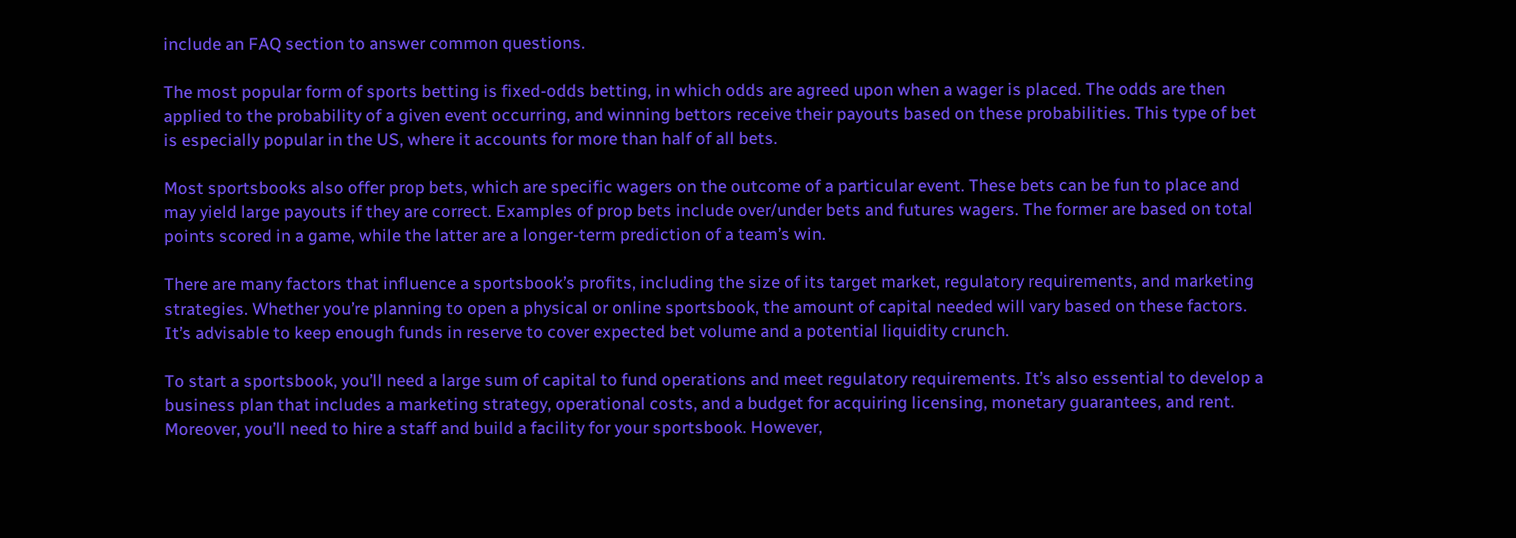include an FAQ section to answer common questions.

The most popular form of sports betting is fixed-odds betting, in which odds are agreed upon when a wager is placed. The odds are then applied to the probability of a given event occurring, and winning bettors receive their payouts based on these probabilities. This type of bet is especially popular in the US, where it accounts for more than half of all bets.

Most sportsbooks also offer prop bets, which are specific wagers on the outcome of a particular event. These bets can be fun to place and may yield large payouts if they are correct. Examples of prop bets include over/under bets and futures wagers. The former are based on total points scored in a game, while the latter are a longer-term prediction of a team’s win.

There are many factors that influence a sportsbook’s profits, including the size of its target market, regulatory requirements, and marketing strategies. Whether you’re planning to open a physical or online sportsbook, the amount of capital needed will vary based on these factors. It’s advisable to keep enough funds in reserve to cover expected bet volume and a potential liquidity crunch.

To start a sportsbook, you’ll need a large sum of capital to fund operations and meet regulatory requirements. It’s also essential to develop a business plan that includes a marketing strategy, operational costs, and a budget for acquiring licensing, monetary guarantees, and rent. Moreover, you’ll need to hire a staff and build a facility for your sportsbook. However,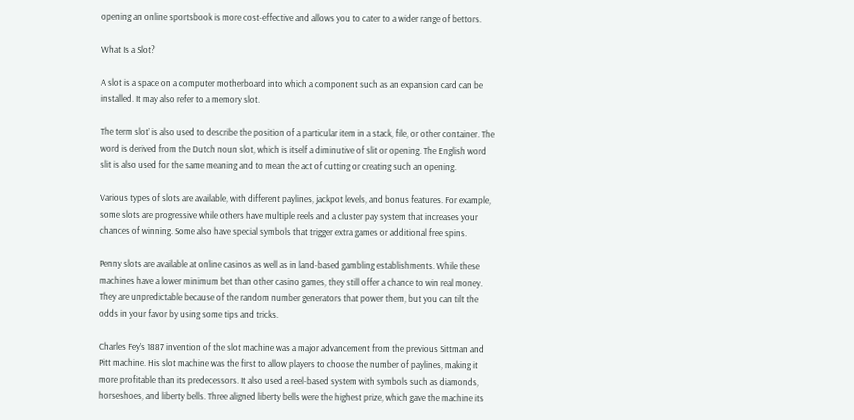opening an online sportsbook is more cost-effective and allows you to cater to a wider range of bettors.

What Is a Slot?

A slot is a space on a computer motherboard into which a component such as an expansion card can be installed. It may also refer to a memory slot.

The term slot’ is also used to describe the position of a particular item in a stack, file, or other container. The word is derived from the Dutch noun slot, which is itself a diminutive of slit or opening. The English word slit is also used for the same meaning and to mean the act of cutting or creating such an opening.

Various types of slots are available, with different paylines, jackpot levels, and bonus features. For example, some slots are progressive while others have multiple reels and a cluster pay system that increases your chances of winning. Some also have special symbols that trigger extra games or additional free spins.

Penny slots are available at online casinos as well as in land-based gambling establishments. While these machines have a lower minimum bet than other casino games, they still offer a chance to win real money. They are unpredictable because of the random number generators that power them, but you can tilt the odds in your favor by using some tips and tricks.

Charles Fey’s 1887 invention of the slot machine was a major advancement from the previous Sittman and Pitt machine. His slot machine was the first to allow players to choose the number of paylines, making it more profitable than its predecessors. It also used a reel-based system with symbols such as diamonds, horseshoes, and liberty bells. Three aligned liberty bells were the highest prize, which gave the machine its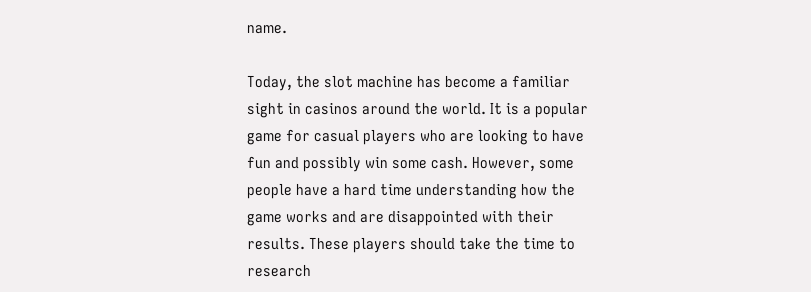name.

Today, the slot machine has become a familiar sight in casinos around the world. It is a popular game for casual players who are looking to have fun and possibly win some cash. However, some people have a hard time understanding how the game works and are disappointed with their results. These players should take the time to research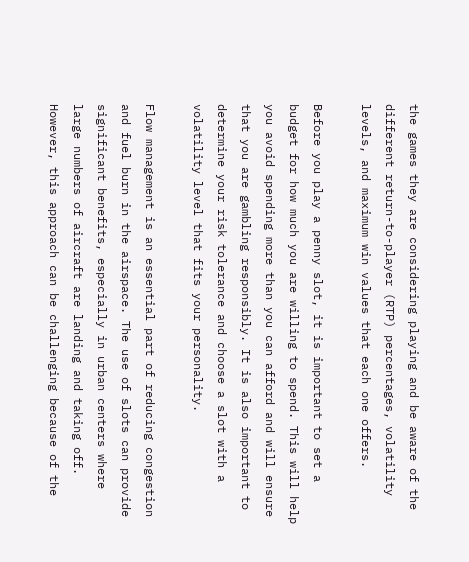the games they are considering playing and be aware of the different return-to-player (RTP) percentages, volatility levels, and maximum win values that each one offers.

Before you play a penny slot, it is important to set a budget for how much you are willing to spend. This will help you avoid spending more than you can afford and will ensure that you are gambling responsibly. It is also important to determine your risk tolerance and choose a slot with a volatility level that fits your personality.

Flow management is an essential part of reducing congestion and fuel burn in the airspace. The use of slots can provide significant benefits, especially in urban centers where large numbers of aircraft are landing and taking off. However, this approach can be challenging because of the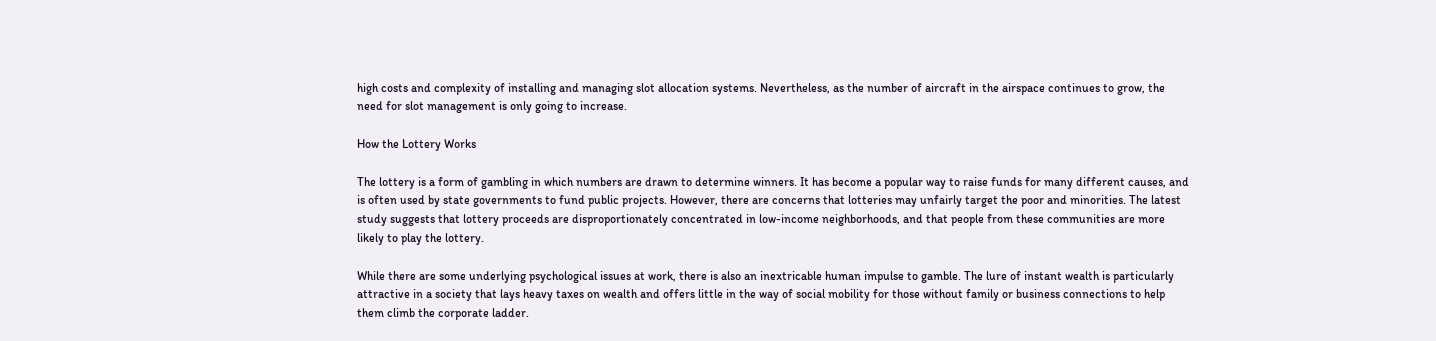high costs and complexity of installing and managing slot allocation systems. Nevertheless, as the number of aircraft in the airspace continues to grow, the need for slot management is only going to increase.

How the Lottery Works

The lottery is a form of gambling in which numbers are drawn to determine winners. It has become a popular way to raise funds for many different causes, and is often used by state governments to fund public projects. However, there are concerns that lotteries may unfairly target the poor and minorities. The latest study suggests that lottery proceeds are disproportionately concentrated in low-income neighborhoods, and that people from these communities are more likely to play the lottery.

While there are some underlying psychological issues at work, there is also an inextricable human impulse to gamble. The lure of instant wealth is particularly attractive in a society that lays heavy taxes on wealth and offers little in the way of social mobility for those without family or business connections to help them climb the corporate ladder.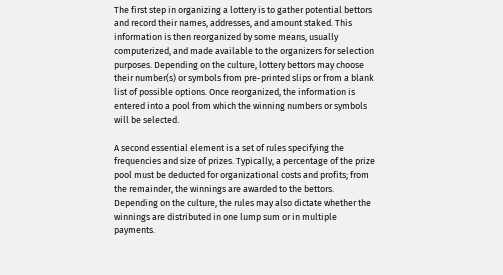The first step in organizing a lottery is to gather potential bettors and record their names, addresses, and amount staked. This information is then reorganized by some means, usually computerized, and made available to the organizers for selection purposes. Depending on the culture, lottery bettors may choose their number(s) or symbols from pre-printed slips or from a blank list of possible options. Once reorganized, the information is entered into a pool from which the winning numbers or symbols will be selected.

A second essential element is a set of rules specifying the frequencies and size of prizes. Typically, a percentage of the prize pool must be deducted for organizational costs and profits; from the remainder, the winnings are awarded to the bettors. Depending on the culture, the rules may also dictate whether the winnings are distributed in one lump sum or in multiple payments.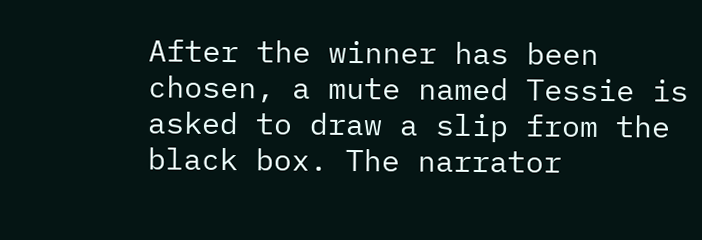After the winner has been chosen, a mute named Tessie is asked to draw a slip from the black box. The narrator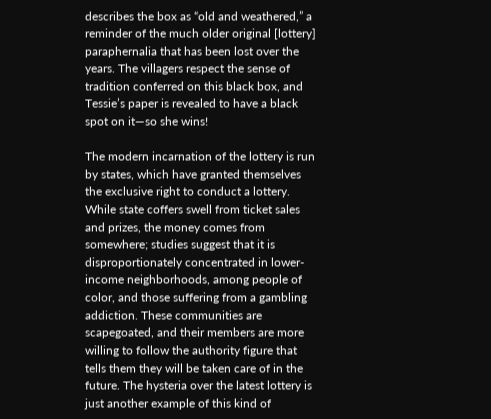describes the box as “old and weathered,” a reminder of the much older original [lottery] paraphernalia that has been lost over the years. The villagers respect the sense of tradition conferred on this black box, and Tessie’s paper is revealed to have a black spot on it—so she wins!

The modern incarnation of the lottery is run by states, which have granted themselves the exclusive right to conduct a lottery. While state coffers swell from ticket sales and prizes, the money comes from somewhere; studies suggest that it is disproportionately concentrated in lower-income neighborhoods, among people of color, and those suffering from a gambling addiction. These communities are scapegoated, and their members are more willing to follow the authority figure that tells them they will be taken care of in the future. The hysteria over the latest lottery is just another example of this kind of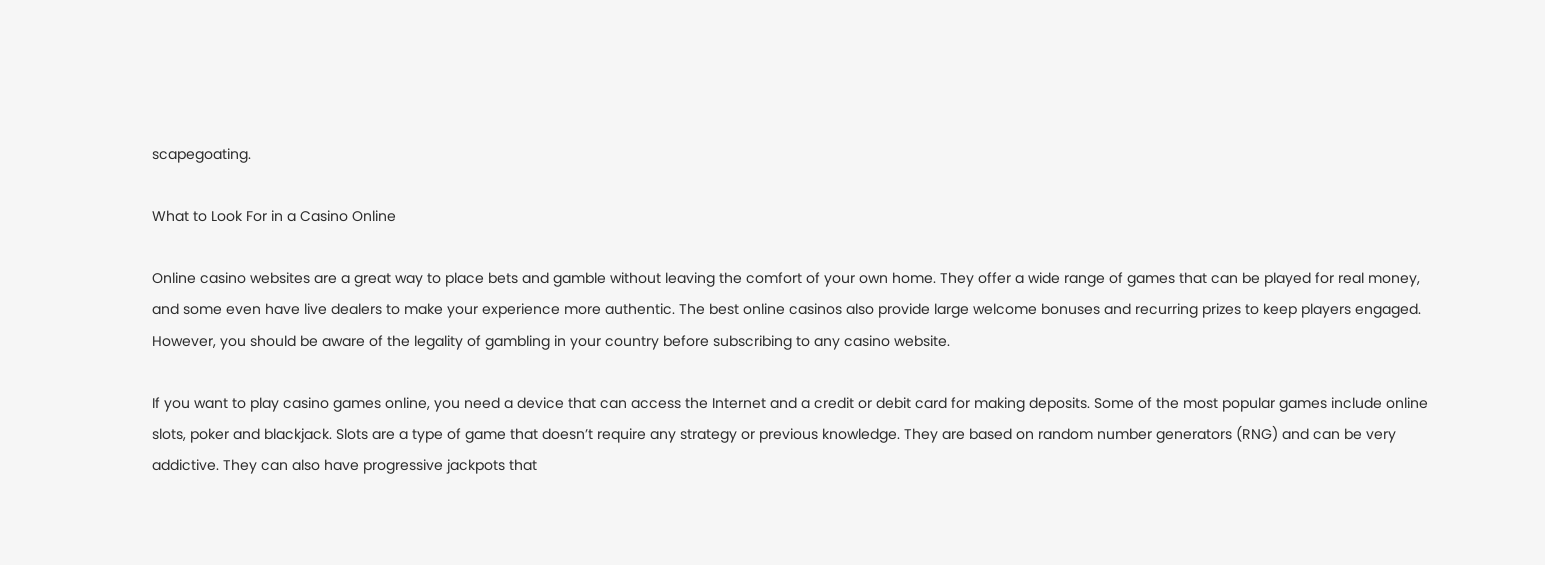scapegoating.

What to Look For in a Casino Online

Online casino websites are a great way to place bets and gamble without leaving the comfort of your own home. They offer a wide range of games that can be played for real money, and some even have live dealers to make your experience more authentic. The best online casinos also provide large welcome bonuses and recurring prizes to keep players engaged. However, you should be aware of the legality of gambling in your country before subscribing to any casino website.

If you want to play casino games online, you need a device that can access the Internet and a credit or debit card for making deposits. Some of the most popular games include online slots, poker and blackjack. Slots are a type of game that doesn’t require any strategy or previous knowledge. They are based on random number generators (RNG) and can be very addictive. They can also have progressive jackpots that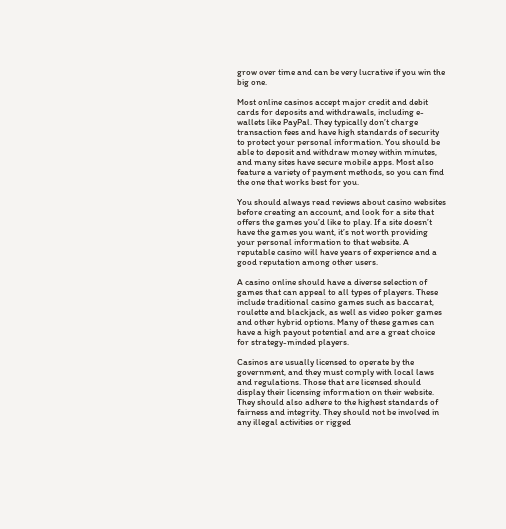grow over time and can be very lucrative if you win the big one.

Most online casinos accept major credit and debit cards for deposits and withdrawals, including e-wallets like PayPal. They typically don’t charge transaction fees and have high standards of security to protect your personal information. You should be able to deposit and withdraw money within minutes, and many sites have secure mobile apps. Most also feature a variety of payment methods, so you can find the one that works best for you.

You should always read reviews about casino websites before creating an account, and look for a site that offers the games you’d like to play. If a site doesn’t have the games you want, it’s not worth providing your personal information to that website. A reputable casino will have years of experience and a good reputation among other users.

A casino online should have a diverse selection of games that can appeal to all types of players. These include traditional casino games such as baccarat, roulette and blackjack, as well as video poker games and other hybrid options. Many of these games can have a high payout potential and are a great choice for strategy-minded players.

Casinos are usually licensed to operate by the government, and they must comply with local laws and regulations. Those that are licensed should display their licensing information on their website. They should also adhere to the highest standards of fairness and integrity. They should not be involved in any illegal activities or rigged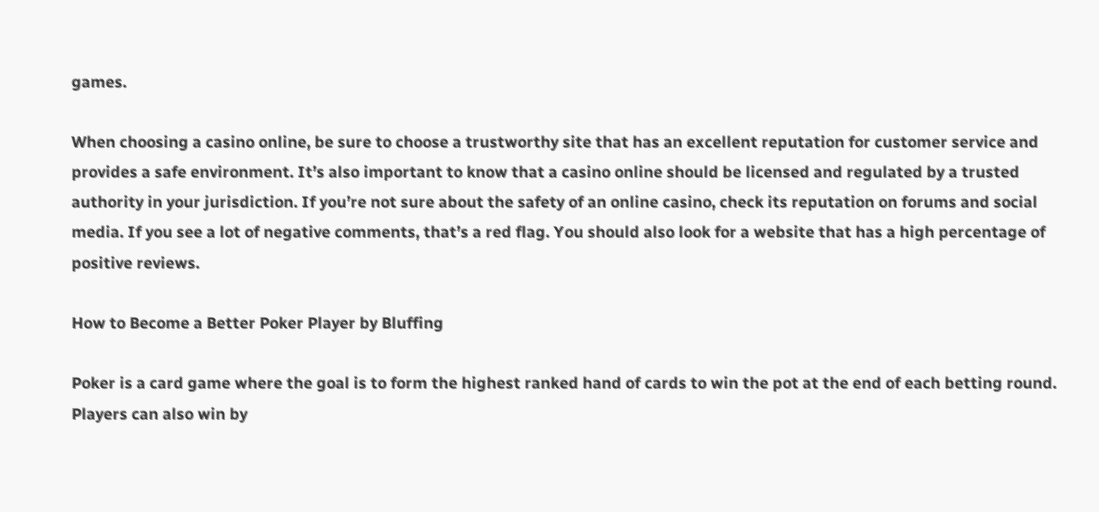games.

When choosing a casino online, be sure to choose a trustworthy site that has an excellent reputation for customer service and provides a safe environment. It’s also important to know that a casino online should be licensed and regulated by a trusted authority in your jurisdiction. If you’re not sure about the safety of an online casino, check its reputation on forums and social media. If you see a lot of negative comments, that’s a red flag. You should also look for a website that has a high percentage of positive reviews.

How to Become a Better Poker Player by Bluffing

Poker is a card game where the goal is to form the highest ranked hand of cards to win the pot at the end of each betting round. Players can also win by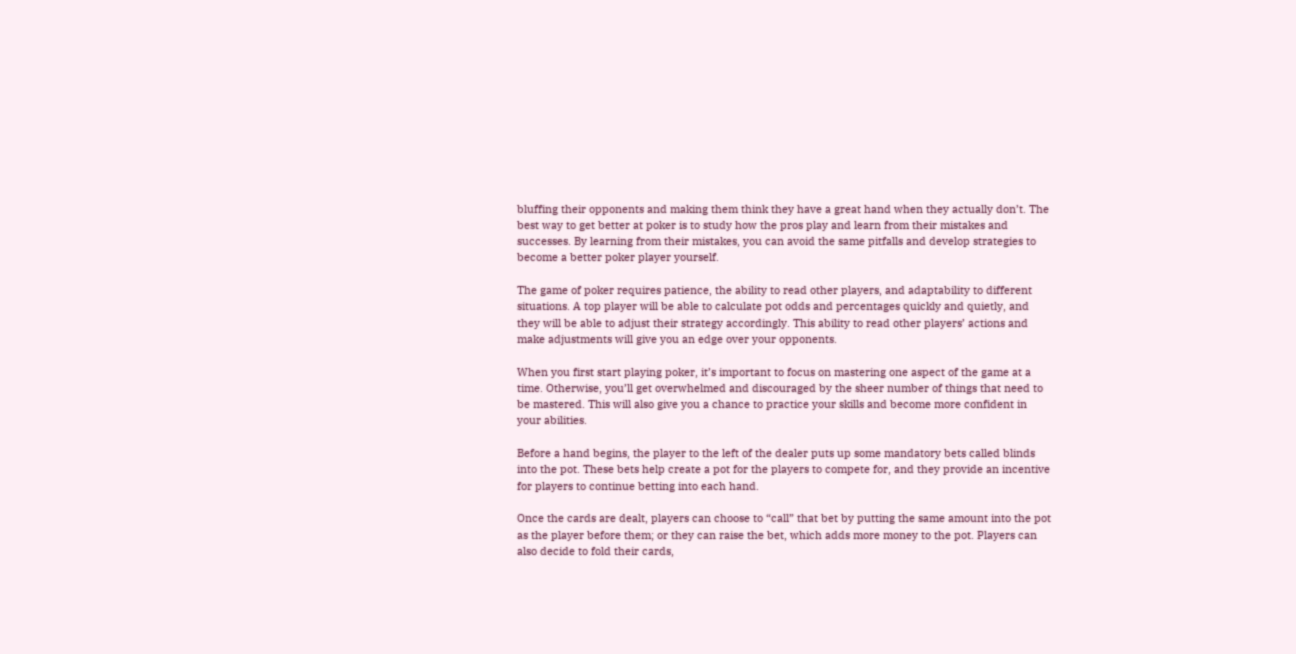bluffing their opponents and making them think they have a great hand when they actually don’t. The best way to get better at poker is to study how the pros play and learn from their mistakes and successes. By learning from their mistakes, you can avoid the same pitfalls and develop strategies to become a better poker player yourself.

The game of poker requires patience, the ability to read other players, and adaptability to different situations. A top player will be able to calculate pot odds and percentages quickly and quietly, and they will be able to adjust their strategy accordingly. This ability to read other players’ actions and make adjustments will give you an edge over your opponents.

When you first start playing poker, it’s important to focus on mastering one aspect of the game at a time. Otherwise, you’ll get overwhelmed and discouraged by the sheer number of things that need to be mastered. This will also give you a chance to practice your skills and become more confident in your abilities.

Before a hand begins, the player to the left of the dealer puts up some mandatory bets called blinds into the pot. These bets help create a pot for the players to compete for, and they provide an incentive for players to continue betting into each hand.

Once the cards are dealt, players can choose to “call” that bet by putting the same amount into the pot as the player before them; or they can raise the bet, which adds more money to the pot. Players can also decide to fold their cards,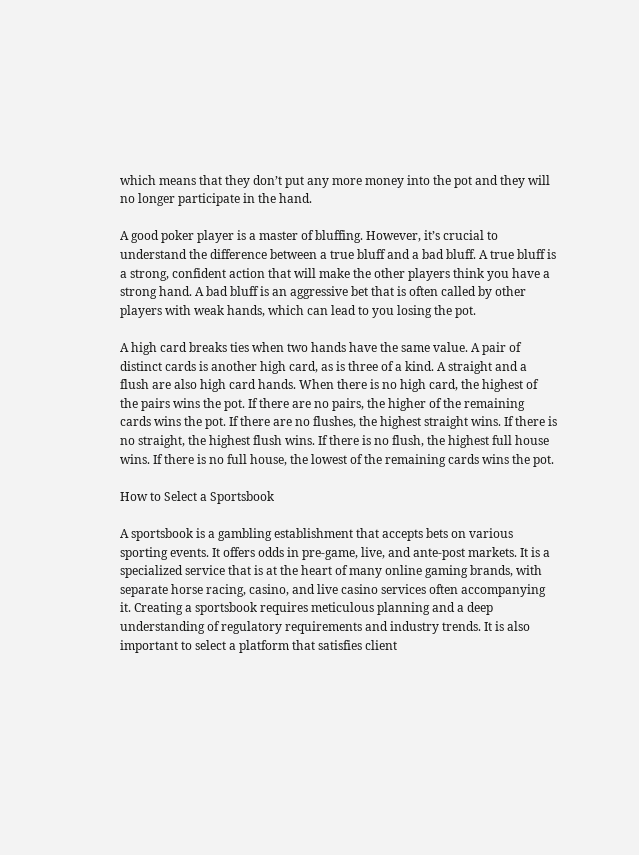which means that they don’t put any more money into the pot and they will no longer participate in the hand.

A good poker player is a master of bluffing. However, it’s crucial to understand the difference between a true bluff and a bad bluff. A true bluff is a strong, confident action that will make the other players think you have a strong hand. A bad bluff is an aggressive bet that is often called by other players with weak hands, which can lead to you losing the pot.

A high card breaks ties when two hands have the same value. A pair of distinct cards is another high card, as is three of a kind. A straight and a flush are also high card hands. When there is no high card, the highest of the pairs wins the pot. If there are no pairs, the higher of the remaining cards wins the pot. If there are no flushes, the highest straight wins. If there is no straight, the highest flush wins. If there is no flush, the highest full house wins. If there is no full house, the lowest of the remaining cards wins the pot.

How to Select a Sportsbook

A sportsbook is a gambling establishment that accepts bets on various sporting events. It offers odds in pre-game, live, and ante-post markets. It is a specialized service that is at the heart of many online gaming brands, with separate horse racing, casino, and live casino services often accompanying it. Creating a sportsbook requires meticulous planning and a deep understanding of regulatory requirements and industry trends. It is also important to select a platform that satisfies client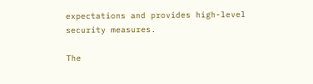expectations and provides high-level security measures.

The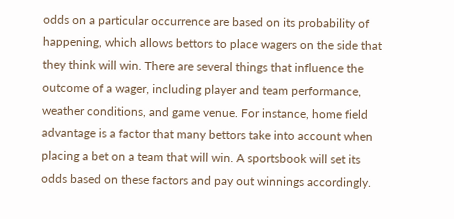odds on a particular occurrence are based on its probability of happening, which allows bettors to place wagers on the side that they think will win. There are several things that influence the outcome of a wager, including player and team performance, weather conditions, and game venue. For instance, home field advantage is a factor that many bettors take into account when placing a bet on a team that will win. A sportsbook will set its odds based on these factors and pay out winnings accordingly.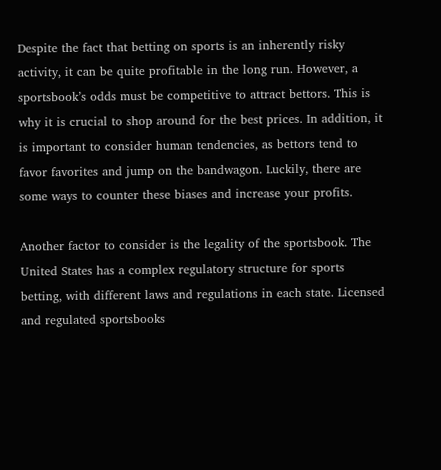Despite the fact that betting on sports is an inherently risky activity, it can be quite profitable in the long run. However, a sportsbook’s odds must be competitive to attract bettors. This is why it is crucial to shop around for the best prices. In addition, it is important to consider human tendencies, as bettors tend to favor favorites and jump on the bandwagon. Luckily, there are some ways to counter these biases and increase your profits.

Another factor to consider is the legality of the sportsbook. The United States has a complex regulatory structure for sports betting, with different laws and regulations in each state. Licensed and regulated sportsbooks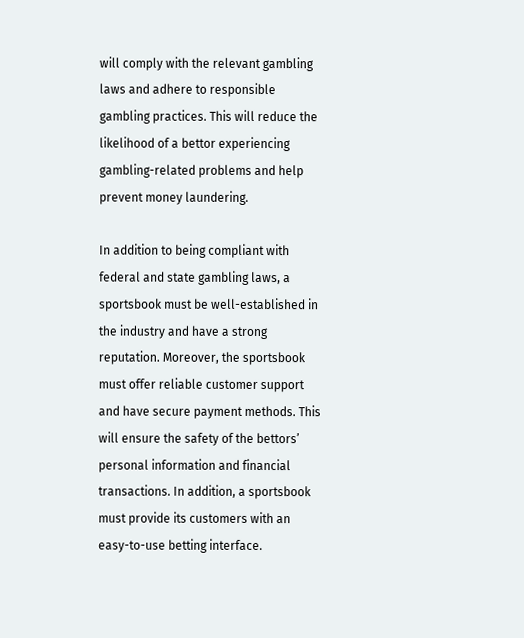will comply with the relevant gambling laws and adhere to responsible gambling practices. This will reduce the likelihood of a bettor experiencing gambling-related problems and help prevent money laundering.

In addition to being compliant with federal and state gambling laws, a sportsbook must be well-established in the industry and have a strong reputation. Moreover, the sportsbook must offer reliable customer support and have secure payment methods. This will ensure the safety of the bettors’ personal information and financial transactions. In addition, a sportsbook must provide its customers with an easy-to-use betting interface.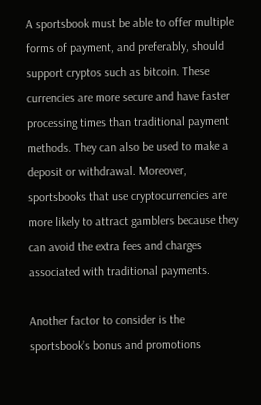A sportsbook must be able to offer multiple forms of payment, and preferably, should support cryptos such as bitcoin. These currencies are more secure and have faster processing times than traditional payment methods. They can also be used to make a deposit or withdrawal. Moreover, sportsbooks that use cryptocurrencies are more likely to attract gamblers because they can avoid the extra fees and charges associated with traditional payments.

Another factor to consider is the sportsbook’s bonus and promotions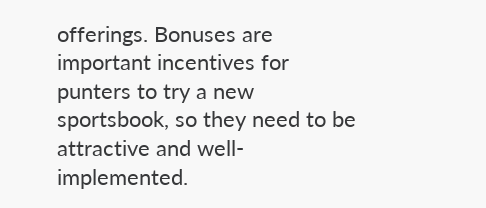offerings. Bonuses are important incentives for punters to try a new sportsbook, so they need to be attractive and well-implemented.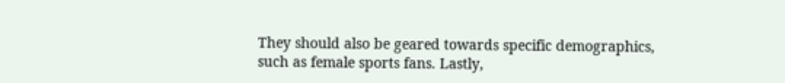They should also be geared towards specific demographics, such as female sports fans. Lastly,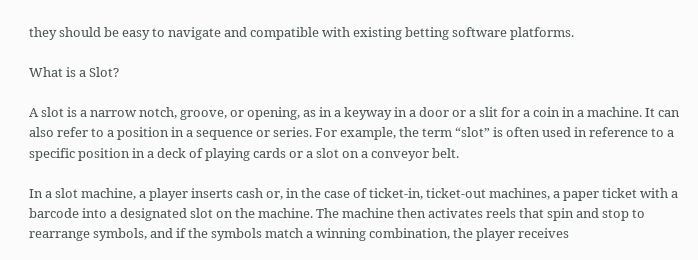they should be easy to navigate and compatible with existing betting software platforms.

What is a Slot?

A slot is a narrow notch, groove, or opening, as in a keyway in a door or a slit for a coin in a machine. It can also refer to a position in a sequence or series. For example, the term “slot” is often used in reference to a specific position in a deck of playing cards or a slot on a conveyor belt.

In a slot machine, a player inserts cash or, in the case of ticket-in, ticket-out machines, a paper ticket with a barcode into a designated slot on the machine. The machine then activates reels that spin and stop to rearrange symbols, and if the symbols match a winning combination, the player receives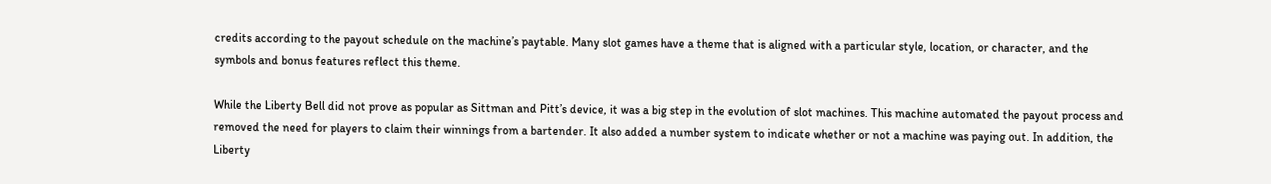credits according to the payout schedule on the machine’s paytable. Many slot games have a theme that is aligned with a particular style, location, or character, and the symbols and bonus features reflect this theme.

While the Liberty Bell did not prove as popular as Sittman and Pitt’s device, it was a big step in the evolution of slot machines. This machine automated the payout process and removed the need for players to claim their winnings from a bartender. It also added a number system to indicate whether or not a machine was paying out. In addition, the Liberty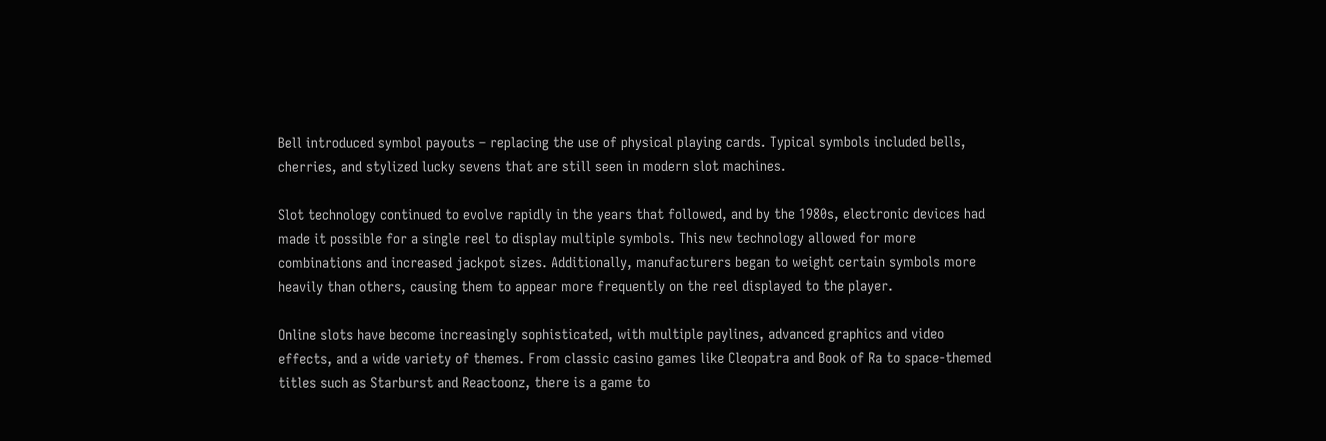Bell introduced symbol payouts – replacing the use of physical playing cards. Typical symbols included bells, cherries, and stylized lucky sevens that are still seen in modern slot machines.

Slot technology continued to evolve rapidly in the years that followed, and by the 1980s, electronic devices had made it possible for a single reel to display multiple symbols. This new technology allowed for more combinations and increased jackpot sizes. Additionally, manufacturers began to weight certain symbols more heavily than others, causing them to appear more frequently on the reel displayed to the player.

Online slots have become increasingly sophisticated, with multiple paylines, advanced graphics and video effects, and a wide variety of themes. From classic casino games like Cleopatra and Book of Ra to space-themed titles such as Starburst and Reactoonz, there is a game to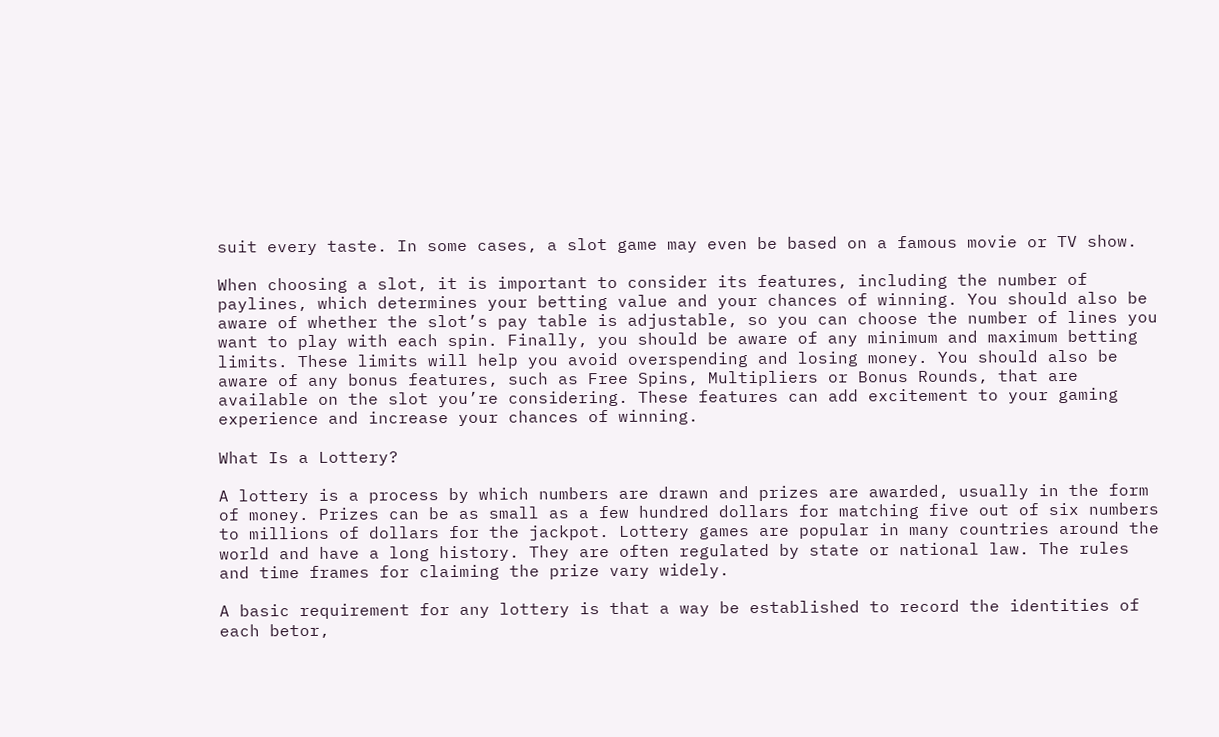suit every taste. In some cases, a slot game may even be based on a famous movie or TV show.

When choosing a slot, it is important to consider its features, including the number of paylines, which determines your betting value and your chances of winning. You should also be aware of whether the slot’s pay table is adjustable, so you can choose the number of lines you want to play with each spin. Finally, you should be aware of any minimum and maximum betting limits. These limits will help you avoid overspending and losing money. You should also be aware of any bonus features, such as Free Spins, Multipliers or Bonus Rounds, that are available on the slot you’re considering. These features can add excitement to your gaming experience and increase your chances of winning.

What Is a Lottery?

A lottery is a process by which numbers are drawn and prizes are awarded, usually in the form of money. Prizes can be as small as a few hundred dollars for matching five out of six numbers to millions of dollars for the jackpot. Lottery games are popular in many countries around the world and have a long history. They are often regulated by state or national law. The rules and time frames for claiming the prize vary widely.

A basic requirement for any lottery is that a way be established to record the identities of each betor,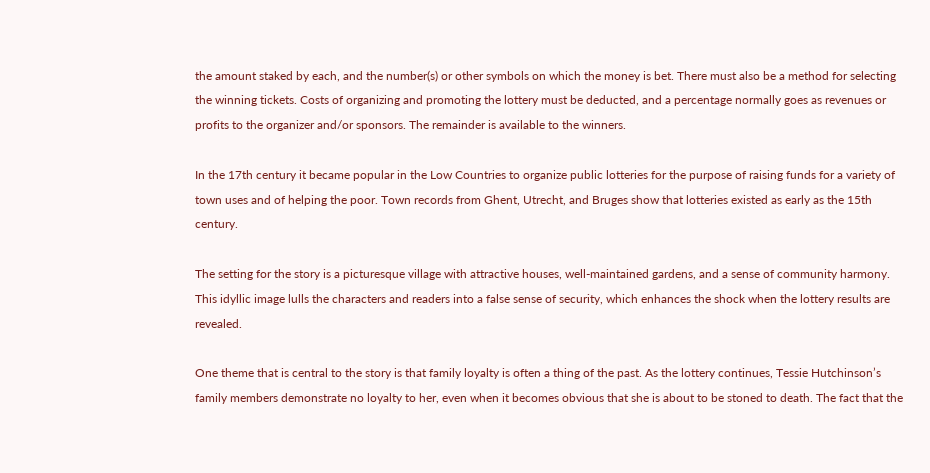the amount staked by each, and the number(s) or other symbols on which the money is bet. There must also be a method for selecting the winning tickets. Costs of organizing and promoting the lottery must be deducted, and a percentage normally goes as revenues or profits to the organizer and/or sponsors. The remainder is available to the winners.

In the 17th century it became popular in the Low Countries to organize public lotteries for the purpose of raising funds for a variety of town uses and of helping the poor. Town records from Ghent, Utrecht, and Bruges show that lotteries existed as early as the 15th century.

The setting for the story is a picturesque village with attractive houses, well-maintained gardens, and a sense of community harmony. This idyllic image lulls the characters and readers into a false sense of security, which enhances the shock when the lottery results are revealed.

One theme that is central to the story is that family loyalty is often a thing of the past. As the lottery continues, Tessie Hutchinson’s family members demonstrate no loyalty to her, even when it becomes obvious that she is about to be stoned to death. The fact that the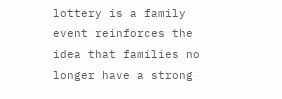lottery is a family event reinforces the idea that families no longer have a strong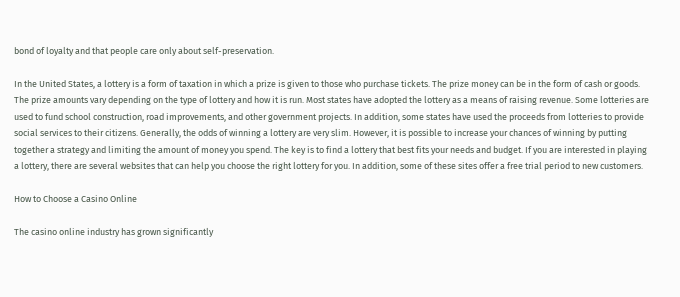bond of loyalty and that people care only about self-preservation.

In the United States, a lottery is a form of taxation in which a prize is given to those who purchase tickets. The prize money can be in the form of cash or goods. The prize amounts vary depending on the type of lottery and how it is run. Most states have adopted the lottery as a means of raising revenue. Some lotteries are used to fund school construction, road improvements, and other government projects. In addition, some states have used the proceeds from lotteries to provide social services to their citizens. Generally, the odds of winning a lottery are very slim. However, it is possible to increase your chances of winning by putting together a strategy and limiting the amount of money you spend. The key is to find a lottery that best fits your needs and budget. If you are interested in playing a lottery, there are several websites that can help you choose the right lottery for you. In addition, some of these sites offer a free trial period to new customers.

How to Choose a Casino Online

The casino online industry has grown significantly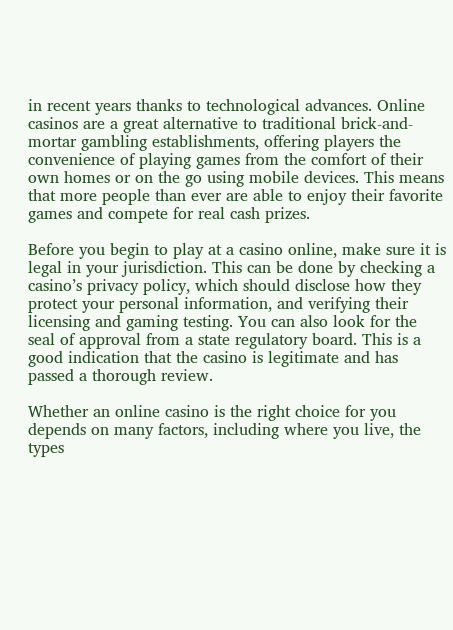in recent years thanks to technological advances. Online casinos are a great alternative to traditional brick-and-mortar gambling establishments, offering players the convenience of playing games from the comfort of their own homes or on the go using mobile devices. This means that more people than ever are able to enjoy their favorite games and compete for real cash prizes.

Before you begin to play at a casino online, make sure it is legal in your jurisdiction. This can be done by checking a casino’s privacy policy, which should disclose how they protect your personal information, and verifying their licensing and gaming testing. You can also look for the seal of approval from a state regulatory board. This is a good indication that the casino is legitimate and has passed a thorough review.

Whether an online casino is the right choice for you depends on many factors, including where you live, the types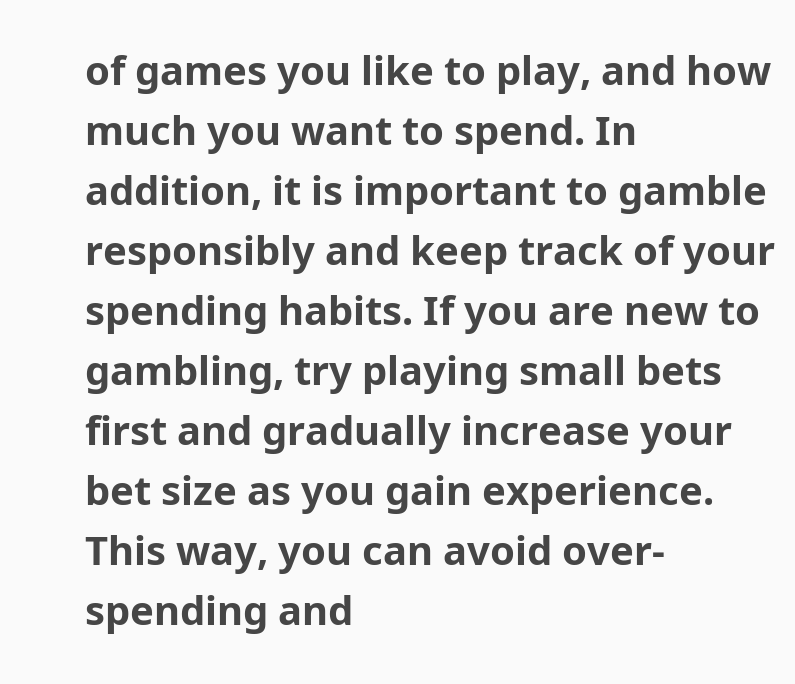of games you like to play, and how much you want to spend. In addition, it is important to gamble responsibly and keep track of your spending habits. If you are new to gambling, try playing small bets first and gradually increase your bet size as you gain experience. This way, you can avoid over-spending and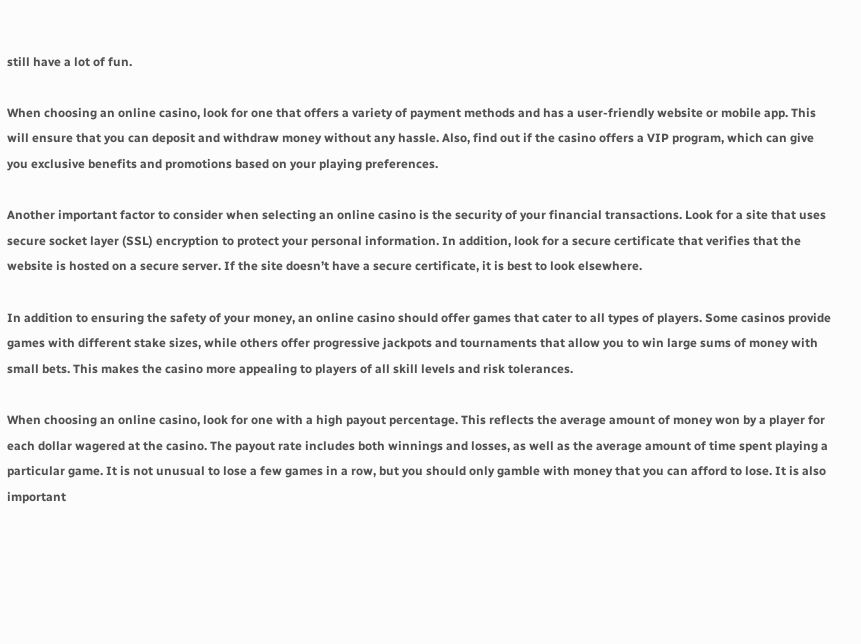still have a lot of fun.

When choosing an online casino, look for one that offers a variety of payment methods and has a user-friendly website or mobile app. This will ensure that you can deposit and withdraw money without any hassle. Also, find out if the casino offers a VIP program, which can give you exclusive benefits and promotions based on your playing preferences.

Another important factor to consider when selecting an online casino is the security of your financial transactions. Look for a site that uses secure socket layer (SSL) encryption to protect your personal information. In addition, look for a secure certificate that verifies that the website is hosted on a secure server. If the site doesn’t have a secure certificate, it is best to look elsewhere.

In addition to ensuring the safety of your money, an online casino should offer games that cater to all types of players. Some casinos provide games with different stake sizes, while others offer progressive jackpots and tournaments that allow you to win large sums of money with small bets. This makes the casino more appealing to players of all skill levels and risk tolerances.

When choosing an online casino, look for one with a high payout percentage. This reflects the average amount of money won by a player for each dollar wagered at the casino. The payout rate includes both winnings and losses, as well as the average amount of time spent playing a particular game. It is not unusual to lose a few games in a row, but you should only gamble with money that you can afford to lose. It is also important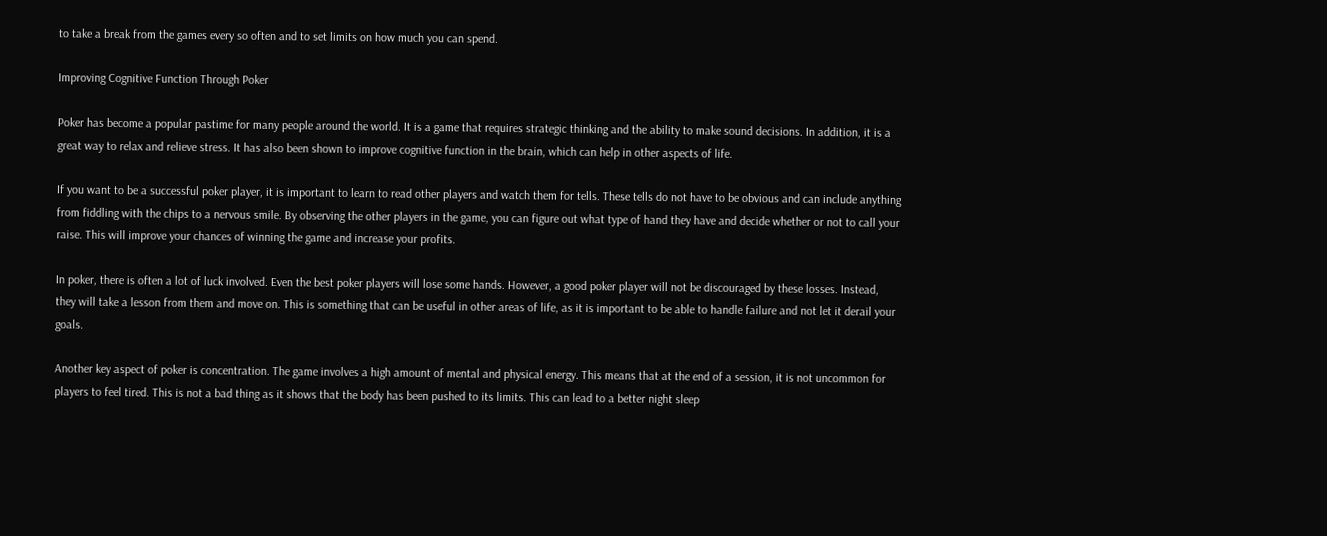to take a break from the games every so often and to set limits on how much you can spend.

Improving Cognitive Function Through Poker

Poker has become a popular pastime for many people around the world. It is a game that requires strategic thinking and the ability to make sound decisions. In addition, it is a great way to relax and relieve stress. It has also been shown to improve cognitive function in the brain, which can help in other aspects of life.

If you want to be a successful poker player, it is important to learn to read other players and watch them for tells. These tells do not have to be obvious and can include anything from fiddling with the chips to a nervous smile. By observing the other players in the game, you can figure out what type of hand they have and decide whether or not to call your raise. This will improve your chances of winning the game and increase your profits.

In poker, there is often a lot of luck involved. Even the best poker players will lose some hands. However, a good poker player will not be discouraged by these losses. Instead, they will take a lesson from them and move on. This is something that can be useful in other areas of life, as it is important to be able to handle failure and not let it derail your goals.

Another key aspect of poker is concentration. The game involves a high amount of mental and physical energy. This means that at the end of a session, it is not uncommon for players to feel tired. This is not a bad thing as it shows that the body has been pushed to its limits. This can lead to a better night sleep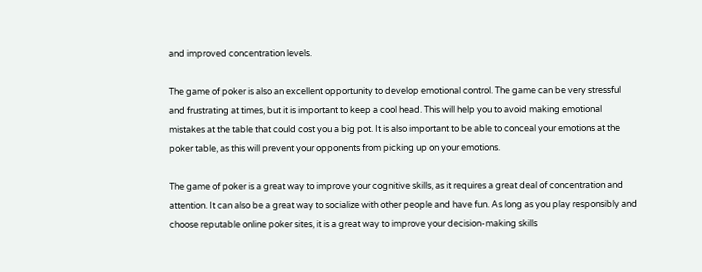and improved concentration levels.

The game of poker is also an excellent opportunity to develop emotional control. The game can be very stressful and frustrating at times, but it is important to keep a cool head. This will help you to avoid making emotional mistakes at the table that could cost you a big pot. It is also important to be able to conceal your emotions at the poker table, as this will prevent your opponents from picking up on your emotions.

The game of poker is a great way to improve your cognitive skills, as it requires a great deal of concentration and attention. It can also be a great way to socialize with other people and have fun. As long as you play responsibly and choose reputable online poker sites, it is a great way to improve your decision-making skills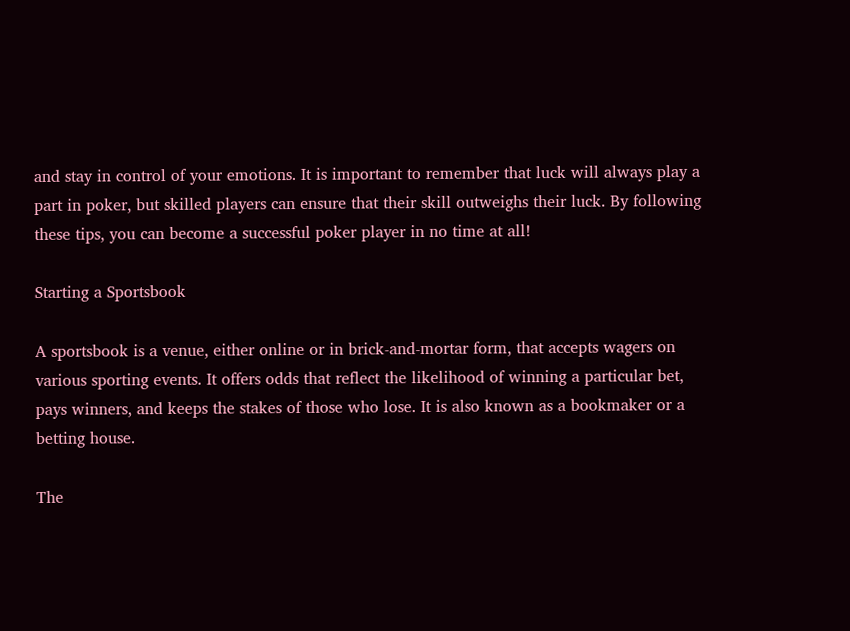and stay in control of your emotions. It is important to remember that luck will always play a part in poker, but skilled players can ensure that their skill outweighs their luck. By following these tips, you can become a successful poker player in no time at all!

Starting a Sportsbook

A sportsbook is a venue, either online or in brick-and-mortar form, that accepts wagers on various sporting events. It offers odds that reflect the likelihood of winning a particular bet, pays winners, and keeps the stakes of those who lose. It is also known as a bookmaker or a betting house.

The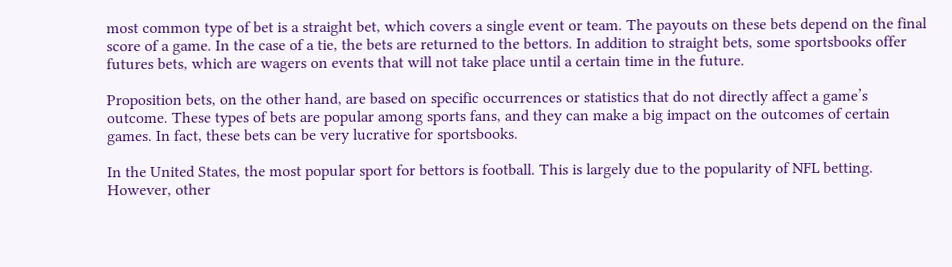most common type of bet is a straight bet, which covers a single event or team. The payouts on these bets depend on the final score of a game. In the case of a tie, the bets are returned to the bettors. In addition to straight bets, some sportsbooks offer futures bets, which are wagers on events that will not take place until a certain time in the future.

Proposition bets, on the other hand, are based on specific occurrences or statistics that do not directly affect a game’s outcome. These types of bets are popular among sports fans, and they can make a big impact on the outcomes of certain games. In fact, these bets can be very lucrative for sportsbooks.

In the United States, the most popular sport for bettors is football. This is largely due to the popularity of NFL betting. However, other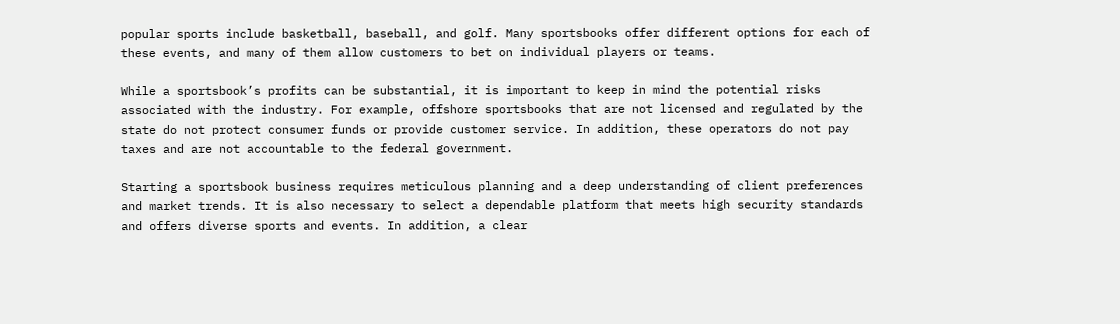popular sports include basketball, baseball, and golf. Many sportsbooks offer different options for each of these events, and many of them allow customers to bet on individual players or teams.

While a sportsbook’s profits can be substantial, it is important to keep in mind the potential risks associated with the industry. For example, offshore sportsbooks that are not licensed and regulated by the state do not protect consumer funds or provide customer service. In addition, these operators do not pay taxes and are not accountable to the federal government.

Starting a sportsbook business requires meticulous planning and a deep understanding of client preferences and market trends. It is also necessary to select a dependable platform that meets high security standards and offers diverse sports and events. In addition, a clear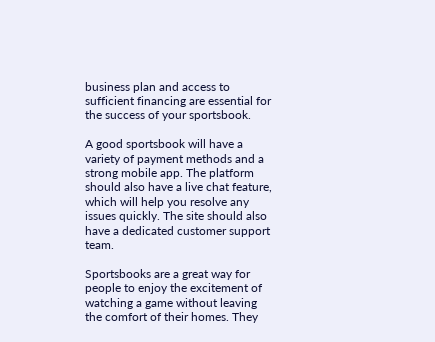business plan and access to sufficient financing are essential for the success of your sportsbook.

A good sportsbook will have a variety of payment methods and a strong mobile app. The platform should also have a live chat feature, which will help you resolve any issues quickly. The site should also have a dedicated customer support team.

Sportsbooks are a great way for people to enjoy the excitement of watching a game without leaving the comfort of their homes. They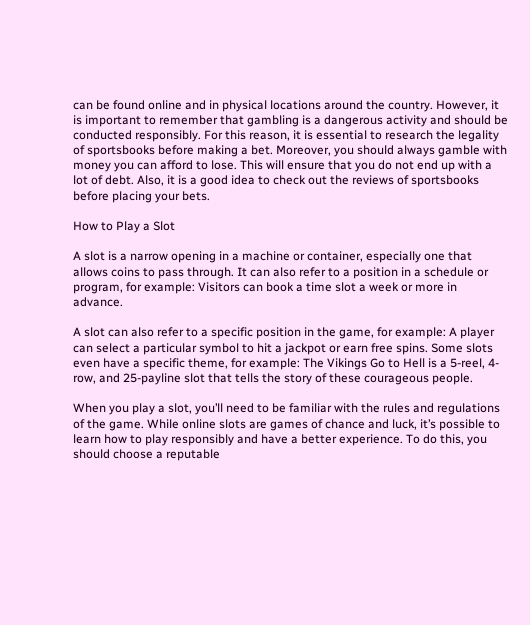can be found online and in physical locations around the country. However, it is important to remember that gambling is a dangerous activity and should be conducted responsibly. For this reason, it is essential to research the legality of sportsbooks before making a bet. Moreover, you should always gamble with money you can afford to lose. This will ensure that you do not end up with a lot of debt. Also, it is a good idea to check out the reviews of sportsbooks before placing your bets.

How to Play a Slot

A slot is a narrow opening in a machine or container, especially one that allows coins to pass through. It can also refer to a position in a schedule or program, for example: Visitors can book a time slot a week or more in advance.

A slot can also refer to a specific position in the game, for example: A player can select a particular symbol to hit a jackpot or earn free spins. Some slots even have a specific theme, for example: The Vikings Go to Hell is a 5-reel, 4-row, and 25-payline slot that tells the story of these courageous people.

When you play a slot, you’ll need to be familiar with the rules and regulations of the game. While online slots are games of chance and luck, it’s possible to learn how to play responsibly and have a better experience. To do this, you should choose a reputable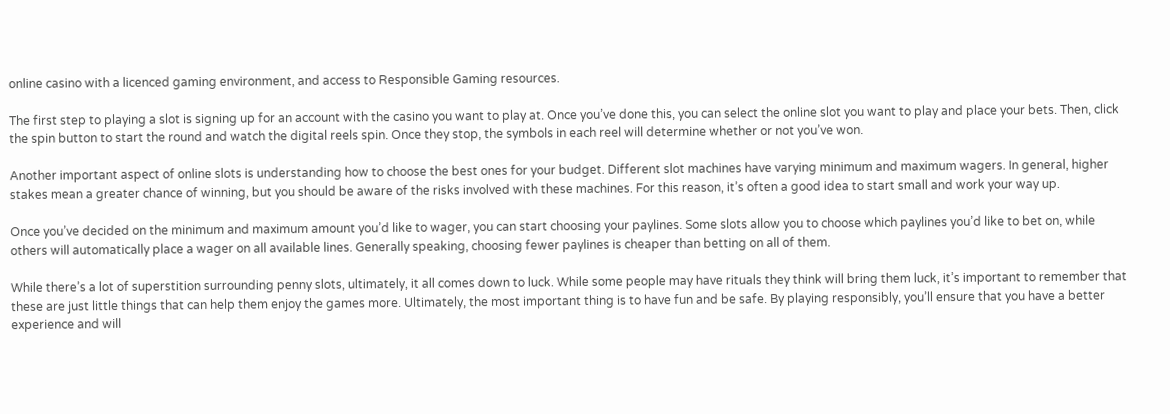online casino with a licenced gaming environment, and access to Responsible Gaming resources.

The first step to playing a slot is signing up for an account with the casino you want to play at. Once you’ve done this, you can select the online slot you want to play and place your bets. Then, click the spin button to start the round and watch the digital reels spin. Once they stop, the symbols in each reel will determine whether or not you’ve won.

Another important aspect of online slots is understanding how to choose the best ones for your budget. Different slot machines have varying minimum and maximum wagers. In general, higher stakes mean a greater chance of winning, but you should be aware of the risks involved with these machines. For this reason, it’s often a good idea to start small and work your way up.

Once you’ve decided on the minimum and maximum amount you’d like to wager, you can start choosing your paylines. Some slots allow you to choose which paylines you’d like to bet on, while others will automatically place a wager on all available lines. Generally speaking, choosing fewer paylines is cheaper than betting on all of them.

While there’s a lot of superstition surrounding penny slots, ultimately, it all comes down to luck. While some people may have rituals they think will bring them luck, it’s important to remember that these are just little things that can help them enjoy the games more. Ultimately, the most important thing is to have fun and be safe. By playing responsibly, you’ll ensure that you have a better experience and will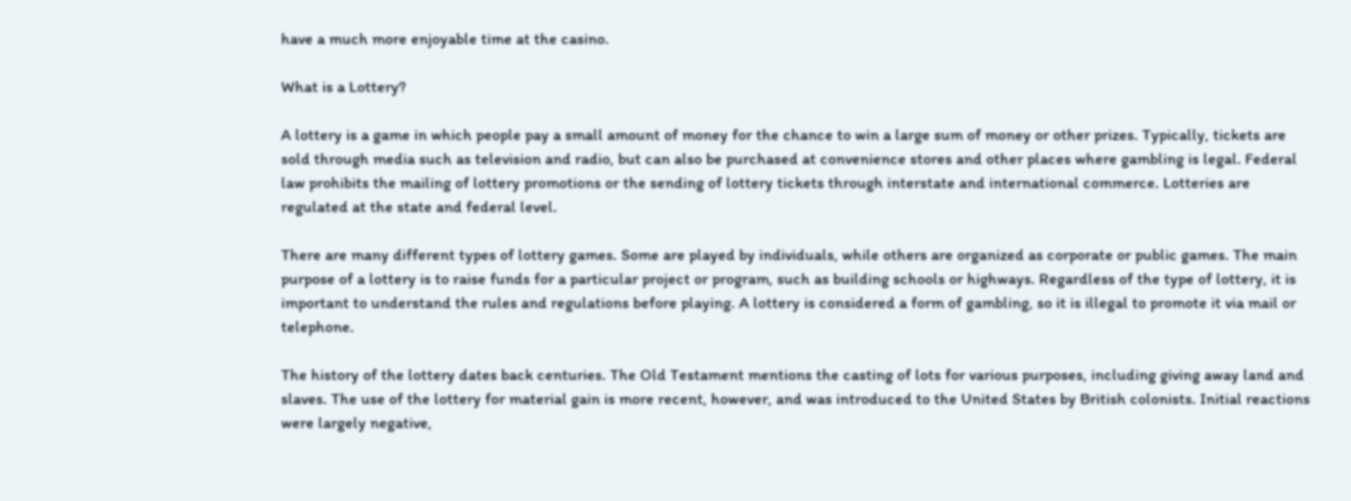have a much more enjoyable time at the casino.

What is a Lottery?

A lottery is a game in which people pay a small amount of money for the chance to win a large sum of money or other prizes. Typically, tickets are sold through media such as television and radio, but can also be purchased at convenience stores and other places where gambling is legal. Federal law prohibits the mailing of lottery promotions or the sending of lottery tickets through interstate and international commerce. Lotteries are regulated at the state and federal level.

There are many different types of lottery games. Some are played by individuals, while others are organized as corporate or public games. The main purpose of a lottery is to raise funds for a particular project or program, such as building schools or highways. Regardless of the type of lottery, it is important to understand the rules and regulations before playing. A lottery is considered a form of gambling, so it is illegal to promote it via mail or telephone.

The history of the lottery dates back centuries. The Old Testament mentions the casting of lots for various purposes, including giving away land and slaves. The use of the lottery for material gain is more recent, however, and was introduced to the United States by British colonists. Initial reactions were largely negative,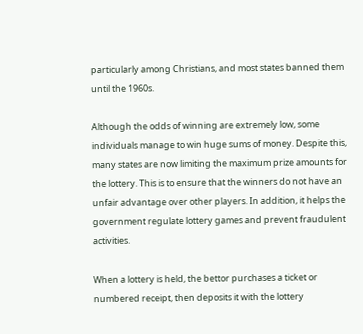particularly among Christians, and most states banned them until the 1960s.

Although the odds of winning are extremely low, some individuals manage to win huge sums of money. Despite this, many states are now limiting the maximum prize amounts for the lottery. This is to ensure that the winners do not have an unfair advantage over other players. In addition, it helps the government regulate lottery games and prevent fraudulent activities.

When a lottery is held, the bettor purchases a ticket or numbered receipt, then deposits it with the lottery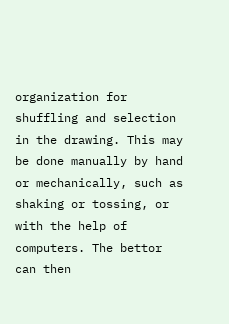organization for shuffling and selection in the drawing. This may be done manually by hand or mechanically, such as shaking or tossing, or with the help of computers. The bettor can then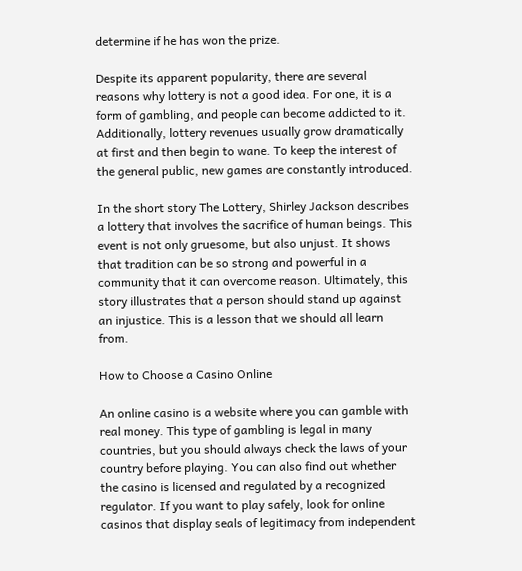determine if he has won the prize.

Despite its apparent popularity, there are several reasons why lottery is not a good idea. For one, it is a form of gambling, and people can become addicted to it. Additionally, lottery revenues usually grow dramatically at first and then begin to wane. To keep the interest of the general public, new games are constantly introduced.

In the short story The Lottery, Shirley Jackson describes a lottery that involves the sacrifice of human beings. This event is not only gruesome, but also unjust. It shows that tradition can be so strong and powerful in a community that it can overcome reason. Ultimately, this story illustrates that a person should stand up against an injustice. This is a lesson that we should all learn from.

How to Choose a Casino Online

An online casino is a website where you can gamble with real money. This type of gambling is legal in many countries, but you should always check the laws of your country before playing. You can also find out whether the casino is licensed and regulated by a recognized regulator. If you want to play safely, look for online casinos that display seals of legitimacy from independent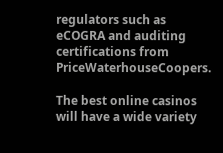regulators such as eCOGRA and auditing certifications from PriceWaterhouseCoopers.

The best online casinos will have a wide variety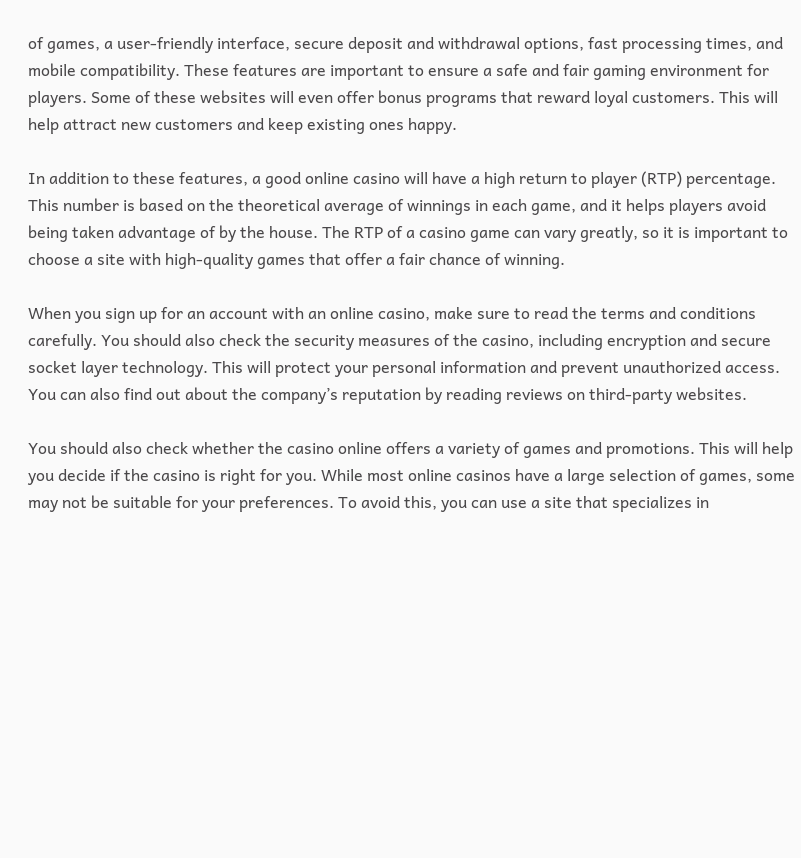of games, a user-friendly interface, secure deposit and withdrawal options, fast processing times, and mobile compatibility. These features are important to ensure a safe and fair gaming environment for players. Some of these websites will even offer bonus programs that reward loyal customers. This will help attract new customers and keep existing ones happy.

In addition to these features, a good online casino will have a high return to player (RTP) percentage. This number is based on the theoretical average of winnings in each game, and it helps players avoid being taken advantage of by the house. The RTP of a casino game can vary greatly, so it is important to choose a site with high-quality games that offer a fair chance of winning.

When you sign up for an account with an online casino, make sure to read the terms and conditions carefully. You should also check the security measures of the casino, including encryption and secure socket layer technology. This will protect your personal information and prevent unauthorized access. You can also find out about the company’s reputation by reading reviews on third-party websites.

You should also check whether the casino online offers a variety of games and promotions. This will help you decide if the casino is right for you. While most online casinos have a large selection of games, some may not be suitable for your preferences. To avoid this, you can use a site that specializes in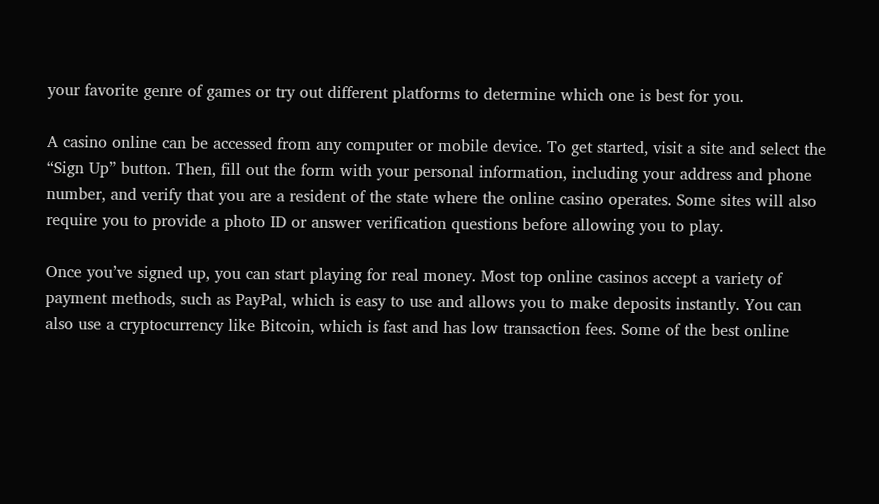your favorite genre of games or try out different platforms to determine which one is best for you.

A casino online can be accessed from any computer or mobile device. To get started, visit a site and select the “Sign Up” button. Then, fill out the form with your personal information, including your address and phone number, and verify that you are a resident of the state where the online casino operates. Some sites will also require you to provide a photo ID or answer verification questions before allowing you to play.

Once you’ve signed up, you can start playing for real money. Most top online casinos accept a variety of payment methods, such as PayPal, which is easy to use and allows you to make deposits instantly. You can also use a cryptocurrency like Bitcoin, which is fast and has low transaction fees. Some of the best online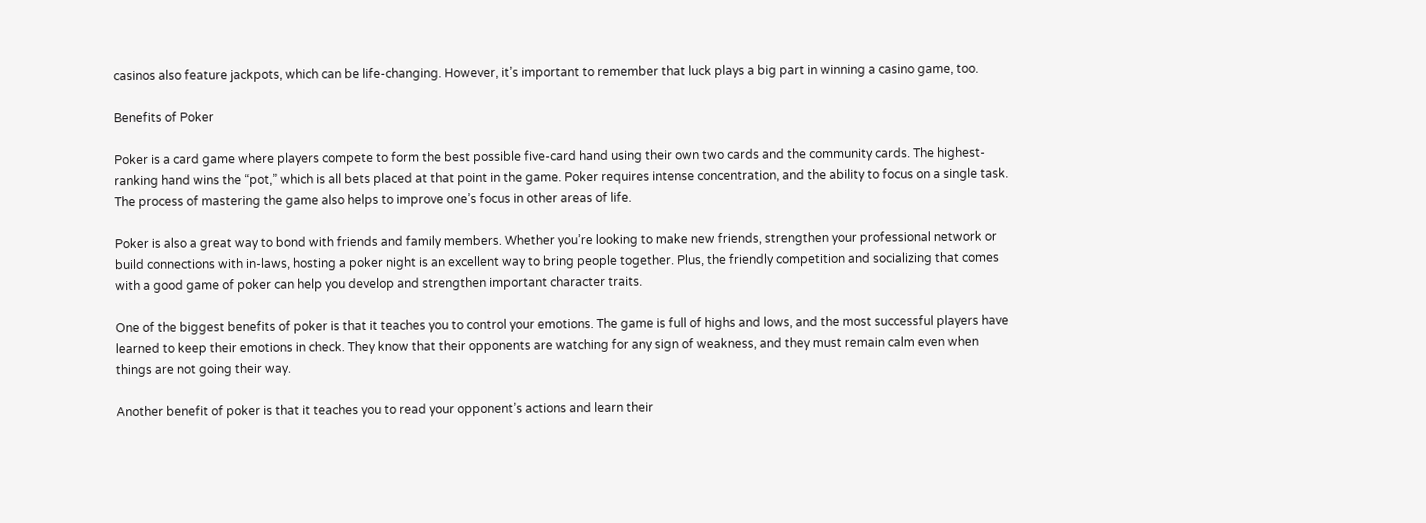casinos also feature jackpots, which can be life-changing. However, it’s important to remember that luck plays a big part in winning a casino game, too.

Benefits of Poker

Poker is a card game where players compete to form the best possible five-card hand using their own two cards and the community cards. The highest-ranking hand wins the “pot,” which is all bets placed at that point in the game. Poker requires intense concentration, and the ability to focus on a single task. The process of mastering the game also helps to improve one’s focus in other areas of life.

Poker is also a great way to bond with friends and family members. Whether you’re looking to make new friends, strengthen your professional network or build connections with in-laws, hosting a poker night is an excellent way to bring people together. Plus, the friendly competition and socializing that comes with a good game of poker can help you develop and strengthen important character traits.

One of the biggest benefits of poker is that it teaches you to control your emotions. The game is full of highs and lows, and the most successful players have learned to keep their emotions in check. They know that their opponents are watching for any sign of weakness, and they must remain calm even when things are not going their way.

Another benefit of poker is that it teaches you to read your opponent’s actions and learn their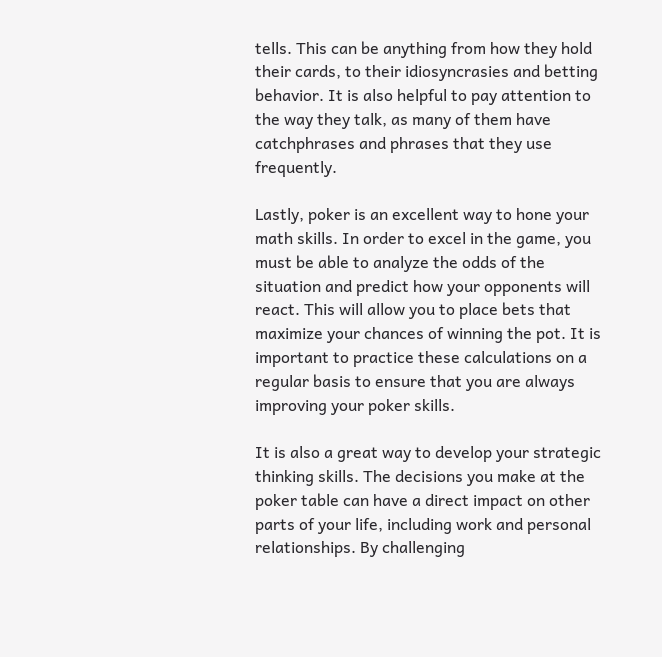tells. This can be anything from how they hold their cards, to their idiosyncrasies and betting behavior. It is also helpful to pay attention to the way they talk, as many of them have catchphrases and phrases that they use frequently.

Lastly, poker is an excellent way to hone your math skills. In order to excel in the game, you must be able to analyze the odds of the situation and predict how your opponents will react. This will allow you to place bets that maximize your chances of winning the pot. It is important to practice these calculations on a regular basis to ensure that you are always improving your poker skills.

It is also a great way to develop your strategic thinking skills. The decisions you make at the poker table can have a direct impact on other parts of your life, including work and personal relationships. By challenging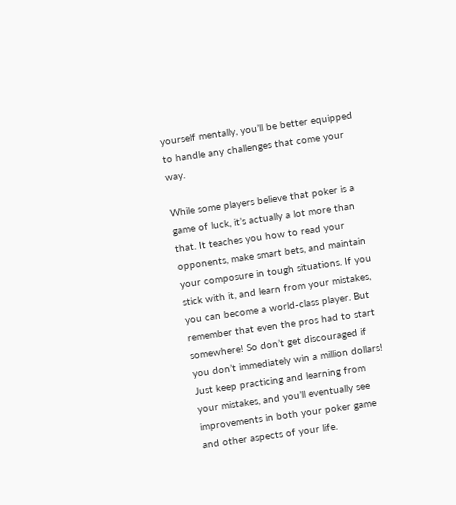yourself mentally, you’ll be better equipped to handle any challenges that come your way.

While some players believe that poker is a game of luck, it’s actually a lot more than that. It teaches you how to read your opponents, make smart bets, and maintain your composure in tough situations. If you stick with it, and learn from your mistakes, you can become a world-class player. But remember that even the pros had to start somewhere! So don’t get discouraged if you don’t immediately win a million dollars! Just keep practicing and learning from your mistakes, and you’ll eventually see improvements in both your poker game and other aspects of your life.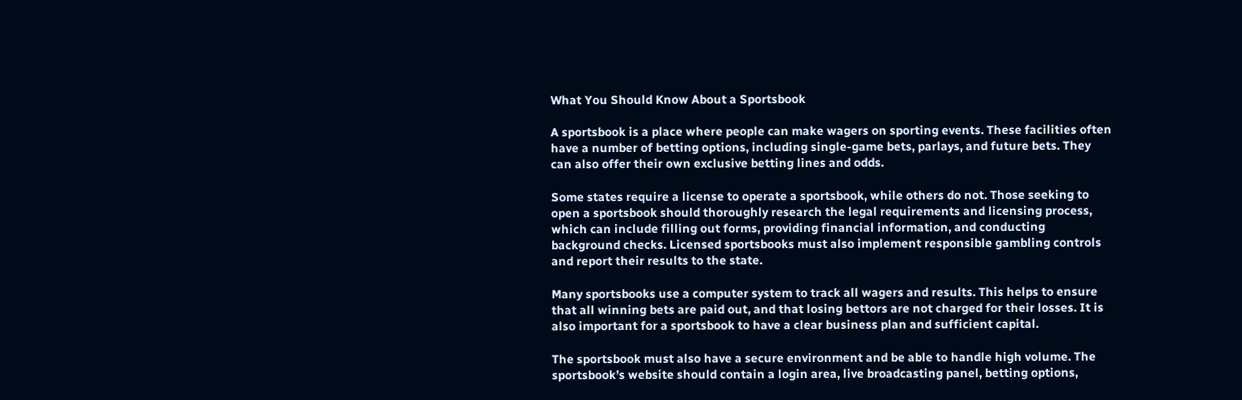What You Should Know About a Sportsbook

A sportsbook is a place where people can make wagers on sporting events. These facilities often have a number of betting options, including single-game bets, parlays, and future bets. They can also offer their own exclusive betting lines and odds.

Some states require a license to operate a sportsbook, while others do not. Those seeking to open a sportsbook should thoroughly research the legal requirements and licensing process, which can include filling out forms, providing financial information, and conducting background checks. Licensed sportsbooks must also implement responsible gambling controls and report their results to the state.

Many sportsbooks use a computer system to track all wagers and results. This helps to ensure that all winning bets are paid out, and that losing bettors are not charged for their losses. It is also important for a sportsbook to have a clear business plan and sufficient capital.

The sportsbook must also have a secure environment and be able to handle high volume. The sportsbook’s website should contain a login area, live broadcasting panel, betting options,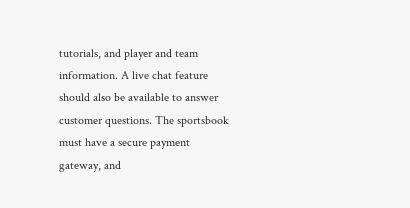tutorials, and player and team information. A live chat feature should also be available to answer customer questions. The sportsbook must have a secure payment gateway, and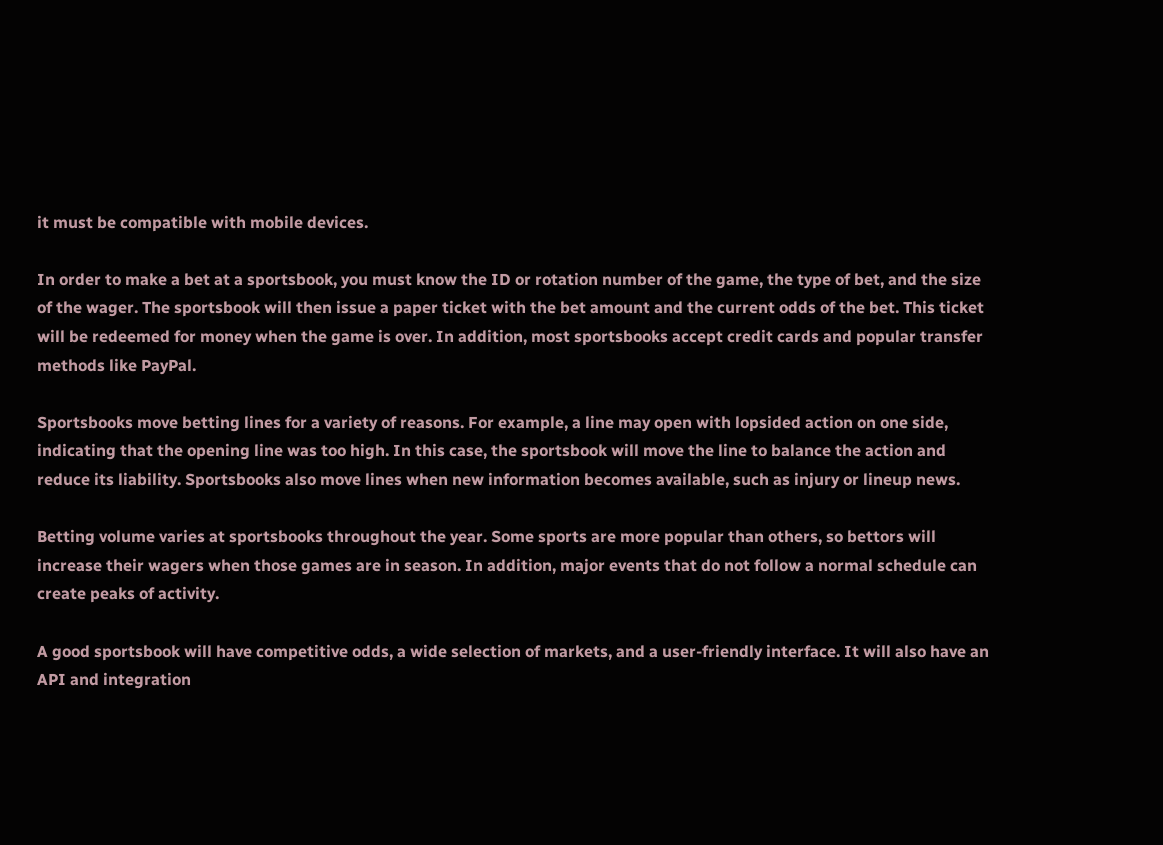it must be compatible with mobile devices.

In order to make a bet at a sportsbook, you must know the ID or rotation number of the game, the type of bet, and the size of the wager. The sportsbook will then issue a paper ticket with the bet amount and the current odds of the bet. This ticket will be redeemed for money when the game is over. In addition, most sportsbooks accept credit cards and popular transfer methods like PayPal.

Sportsbooks move betting lines for a variety of reasons. For example, a line may open with lopsided action on one side, indicating that the opening line was too high. In this case, the sportsbook will move the line to balance the action and reduce its liability. Sportsbooks also move lines when new information becomes available, such as injury or lineup news.

Betting volume varies at sportsbooks throughout the year. Some sports are more popular than others, so bettors will increase their wagers when those games are in season. In addition, major events that do not follow a normal schedule can create peaks of activity.

A good sportsbook will have competitive odds, a wide selection of markets, and a user-friendly interface. It will also have an API and integration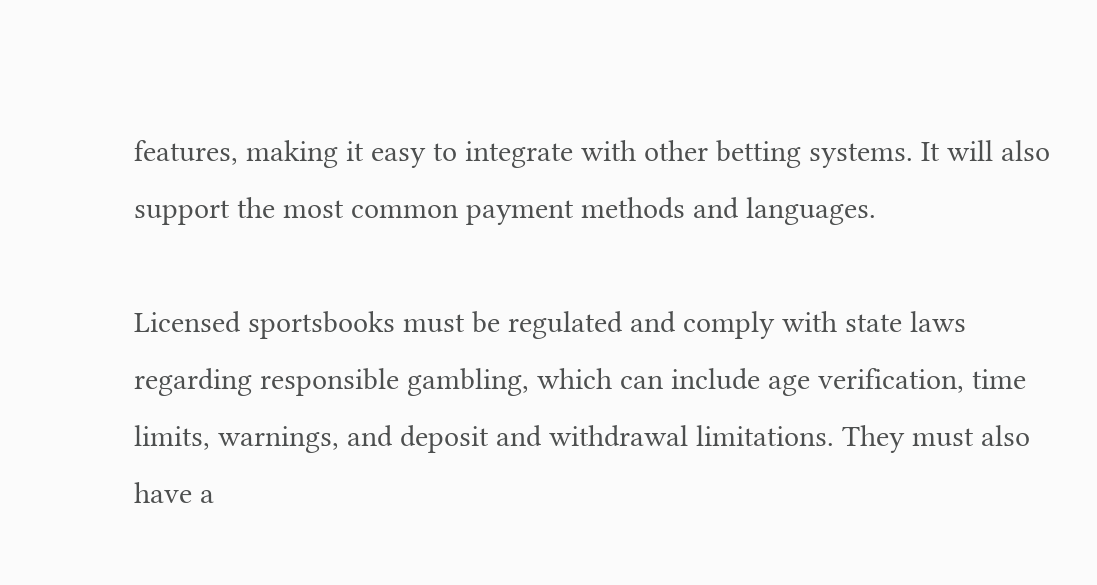features, making it easy to integrate with other betting systems. It will also support the most common payment methods and languages.

Licensed sportsbooks must be regulated and comply with state laws regarding responsible gambling, which can include age verification, time limits, warnings, and deposit and withdrawal limitations. They must also have a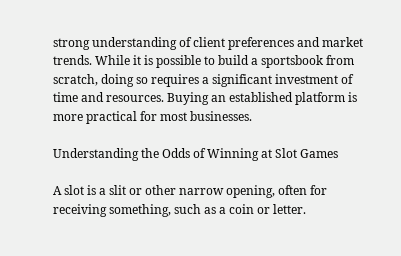strong understanding of client preferences and market trends. While it is possible to build a sportsbook from scratch, doing so requires a significant investment of time and resources. Buying an established platform is more practical for most businesses.

Understanding the Odds of Winning at Slot Games

A slot is a slit or other narrow opening, often for receiving something, such as a coin or letter.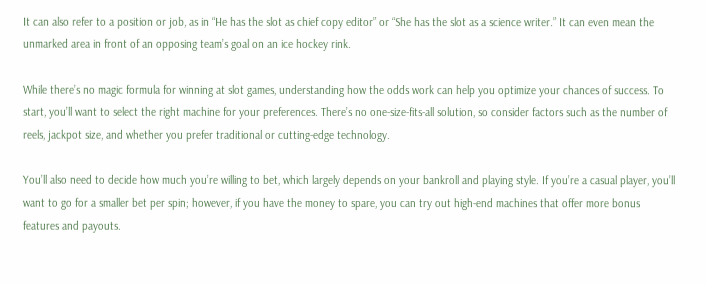It can also refer to a position or job, as in “He has the slot as chief copy editor” or “She has the slot as a science writer.” It can even mean the unmarked area in front of an opposing team’s goal on an ice hockey rink.

While there’s no magic formula for winning at slot games, understanding how the odds work can help you optimize your chances of success. To start, you’ll want to select the right machine for your preferences. There’s no one-size-fits-all solution, so consider factors such as the number of reels, jackpot size, and whether you prefer traditional or cutting-edge technology.

You’ll also need to decide how much you’re willing to bet, which largely depends on your bankroll and playing style. If you’re a casual player, you’ll want to go for a smaller bet per spin; however, if you have the money to spare, you can try out high-end machines that offer more bonus features and payouts.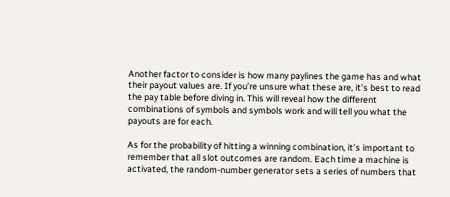Another factor to consider is how many paylines the game has and what their payout values are. If you’re unsure what these are, it’s best to read the pay table before diving in. This will reveal how the different combinations of symbols and symbols work and will tell you what the payouts are for each.

As for the probability of hitting a winning combination, it’s important to remember that all slot outcomes are random. Each time a machine is activated, the random-number generator sets a series of numbers that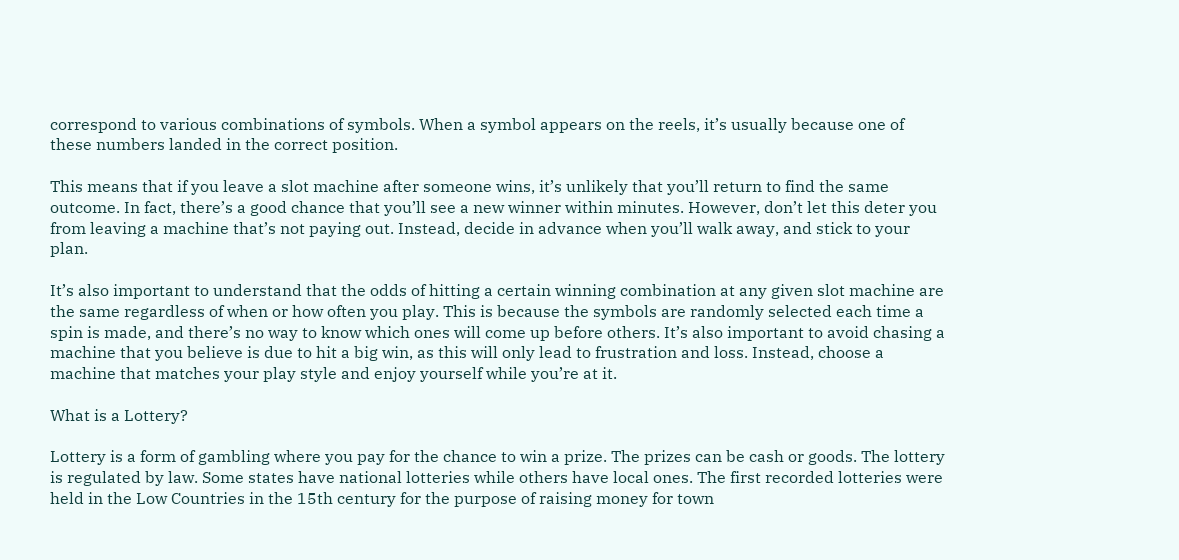correspond to various combinations of symbols. When a symbol appears on the reels, it’s usually because one of these numbers landed in the correct position.

This means that if you leave a slot machine after someone wins, it’s unlikely that you’ll return to find the same outcome. In fact, there’s a good chance that you’ll see a new winner within minutes. However, don’t let this deter you from leaving a machine that’s not paying out. Instead, decide in advance when you’ll walk away, and stick to your plan.

It’s also important to understand that the odds of hitting a certain winning combination at any given slot machine are the same regardless of when or how often you play. This is because the symbols are randomly selected each time a spin is made, and there’s no way to know which ones will come up before others. It’s also important to avoid chasing a machine that you believe is due to hit a big win, as this will only lead to frustration and loss. Instead, choose a machine that matches your play style and enjoy yourself while you’re at it.

What is a Lottery?

Lottery is a form of gambling where you pay for the chance to win a prize. The prizes can be cash or goods. The lottery is regulated by law. Some states have national lotteries while others have local ones. The first recorded lotteries were held in the Low Countries in the 15th century for the purpose of raising money for town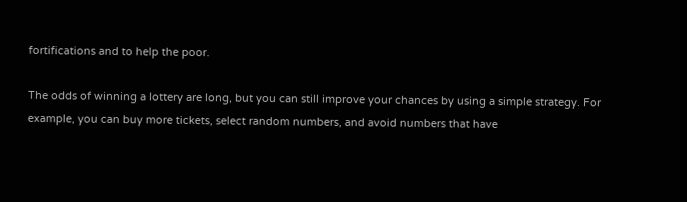fortifications and to help the poor.

The odds of winning a lottery are long, but you can still improve your chances by using a simple strategy. For example, you can buy more tickets, select random numbers, and avoid numbers that have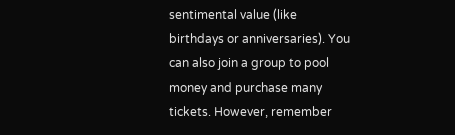sentimental value (like birthdays or anniversaries). You can also join a group to pool money and purchase many tickets. However, remember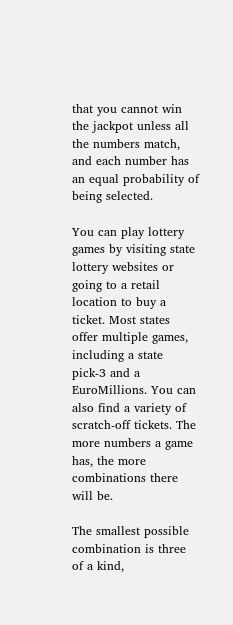that you cannot win the jackpot unless all the numbers match, and each number has an equal probability of being selected.

You can play lottery games by visiting state lottery websites or going to a retail location to buy a ticket. Most states offer multiple games, including a state pick-3 and a EuroMillions. You can also find a variety of scratch-off tickets. The more numbers a game has, the more combinations there will be.

The smallest possible combination is three of a kind,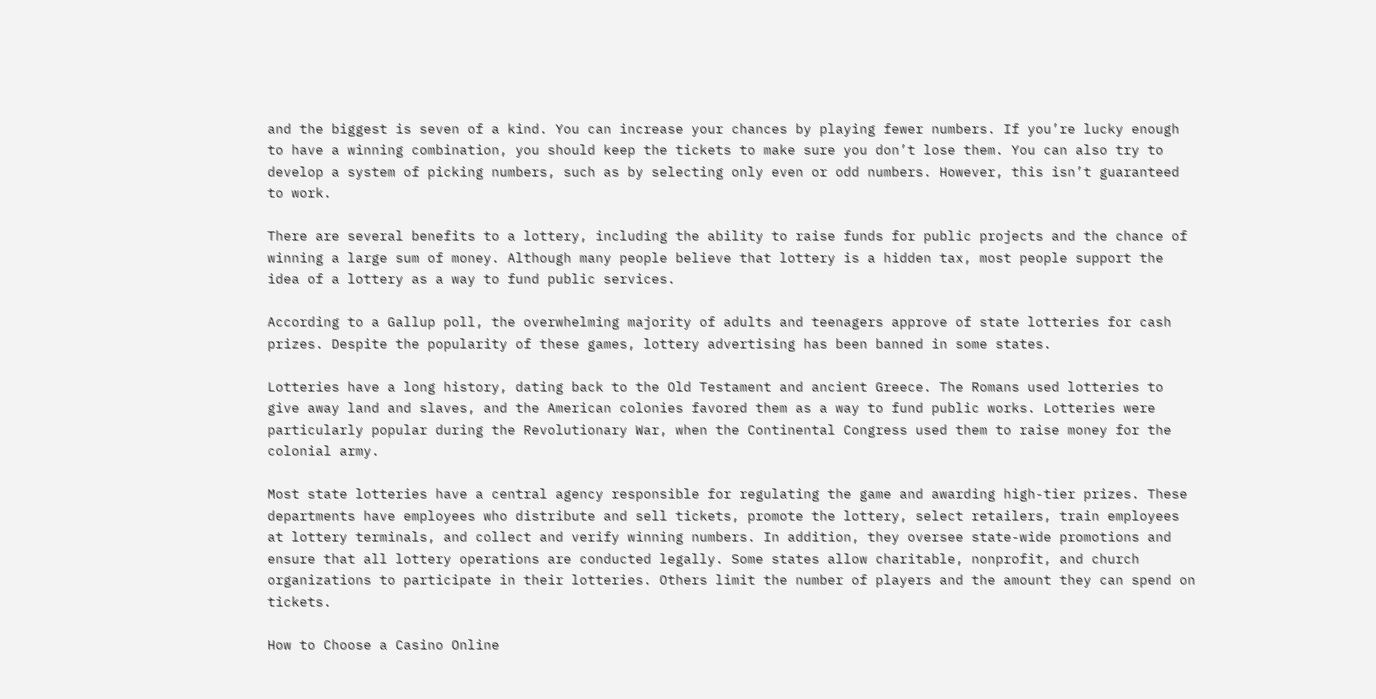and the biggest is seven of a kind. You can increase your chances by playing fewer numbers. If you’re lucky enough to have a winning combination, you should keep the tickets to make sure you don’t lose them. You can also try to develop a system of picking numbers, such as by selecting only even or odd numbers. However, this isn’t guaranteed to work.

There are several benefits to a lottery, including the ability to raise funds for public projects and the chance of winning a large sum of money. Although many people believe that lottery is a hidden tax, most people support the idea of a lottery as a way to fund public services.

According to a Gallup poll, the overwhelming majority of adults and teenagers approve of state lotteries for cash prizes. Despite the popularity of these games, lottery advertising has been banned in some states.

Lotteries have a long history, dating back to the Old Testament and ancient Greece. The Romans used lotteries to give away land and slaves, and the American colonies favored them as a way to fund public works. Lotteries were particularly popular during the Revolutionary War, when the Continental Congress used them to raise money for the colonial army.

Most state lotteries have a central agency responsible for regulating the game and awarding high-tier prizes. These departments have employees who distribute and sell tickets, promote the lottery, select retailers, train employees at lottery terminals, and collect and verify winning numbers. In addition, they oversee state-wide promotions and ensure that all lottery operations are conducted legally. Some states allow charitable, nonprofit, and church organizations to participate in their lotteries. Others limit the number of players and the amount they can spend on tickets.

How to Choose a Casino Online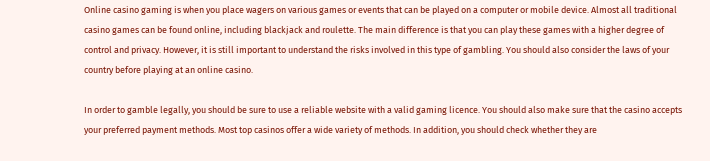Online casino gaming is when you place wagers on various games or events that can be played on a computer or mobile device. Almost all traditional casino games can be found online, including blackjack and roulette. The main difference is that you can play these games with a higher degree of control and privacy. However, it is still important to understand the risks involved in this type of gambling. You should also consider the laws of your country before playing at an online casino.

In order to gamble legally, you should be sure to use a reliable website with a valid gaming licence. You should also make sure that the casino accepts your preferred payment methods. Most top casinos offer a wide variety of methods. In addition, you should check whether they are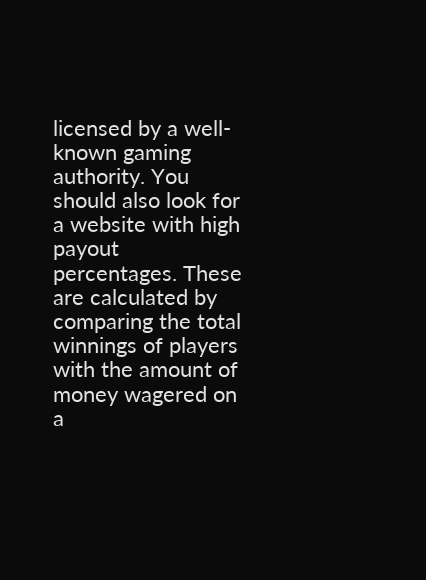licensed by a well-known gaming authority. You should also look for a website with high payout percentages. These are calculated by comparing the total winnings of players with the amount of money wagered on a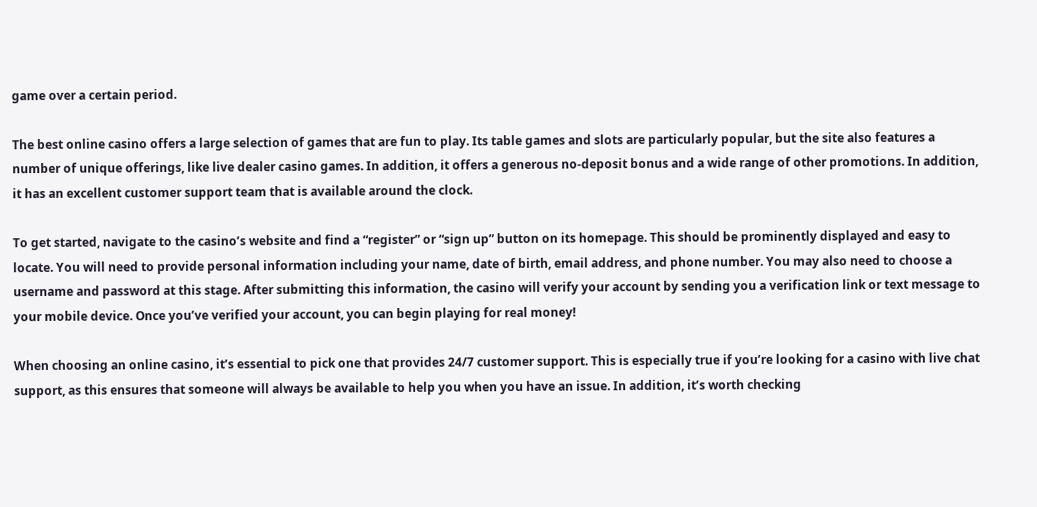game over a certain period.

The best online casino offers a large selection of games that are fun to play. Its table games and slots are particularly popular, but the site also features a number of unique offerings, like live dealer casino games. In addition, it offers a generous no-deposit bonus and a wide range of other promotions. In addition, it has an excellent customer support team that is available around the clock.

To get started, navigate to the casino’s website and find a “register” or “sign up” button on its homepage. This should be prominently displayed and easy to locate. You will need to provide personal information including your name, date of birth, email address, and phone number. You may also need to choose a username and password at this stage. After submitting this information, the casino will verify your account by sending you a verification link or text message to your mobile device. Once you’ve verified your account, you can begin playing for real money!

When choosing an online casino, it’s essential to pick one that provides 24/7 customer support. This is especially true if you’re looking for a casino with live chat support, as this ensures that someone will always be available to help you when you have an issue. In addition, it’s worth checking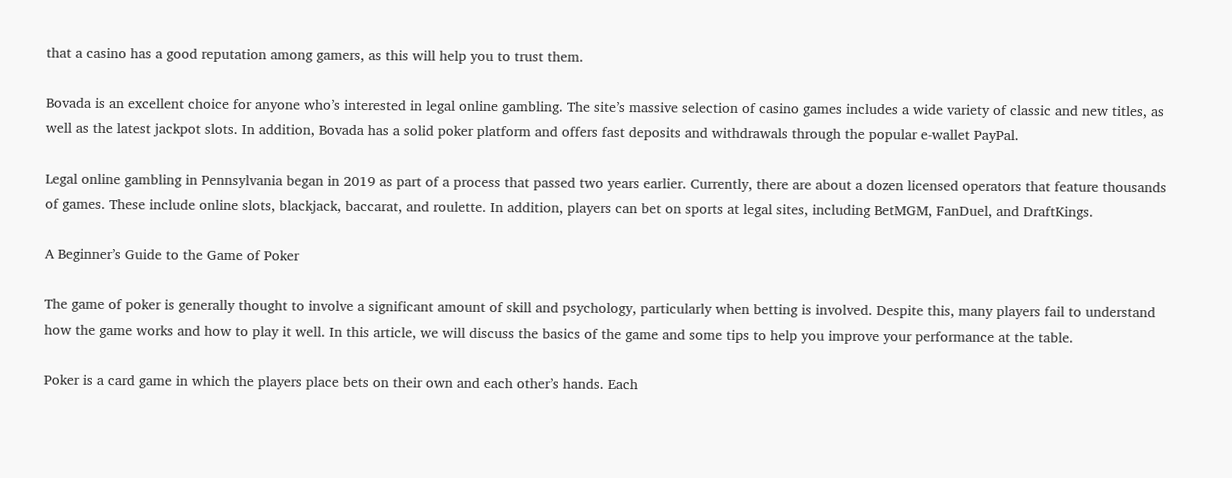that a casino has a good reputation among gamers, as this will help you to trust them.

Bovada is an excellent choice for anyone who’s interested in legal online gambling. The site’s massive selection of casino games includes a wide variety of classic and new titles, as well as the latest jackpot slots. In addition, Bovada has a solid poker platform and offers fast deposits and withdrawals through the popular e-wallet PayPal.

Legal online gambling in Pennsylvania began in 2019 as part of a process that passed two years earlier. Currently, there are about a dozen licensed operators that feature thousands of games. These include online slots, blackjack, baccarat, and roulette. In addition, players can bet on sports at legal sites, including BetMGM, FanDuel, and DraftKings.

A Beginner’s Guide to the Game of Poker

The game of poker is generally thought to involve a significant amount of skill and psychology, particularly when betting is involved. Despite this, many players fail to understand how the game works and how to play it well. In this article, we will discuss the basics of the game and some tips to help you improve your performance at the table.

Poker is a card game in which the players place bets on their own and each other’s hands. Each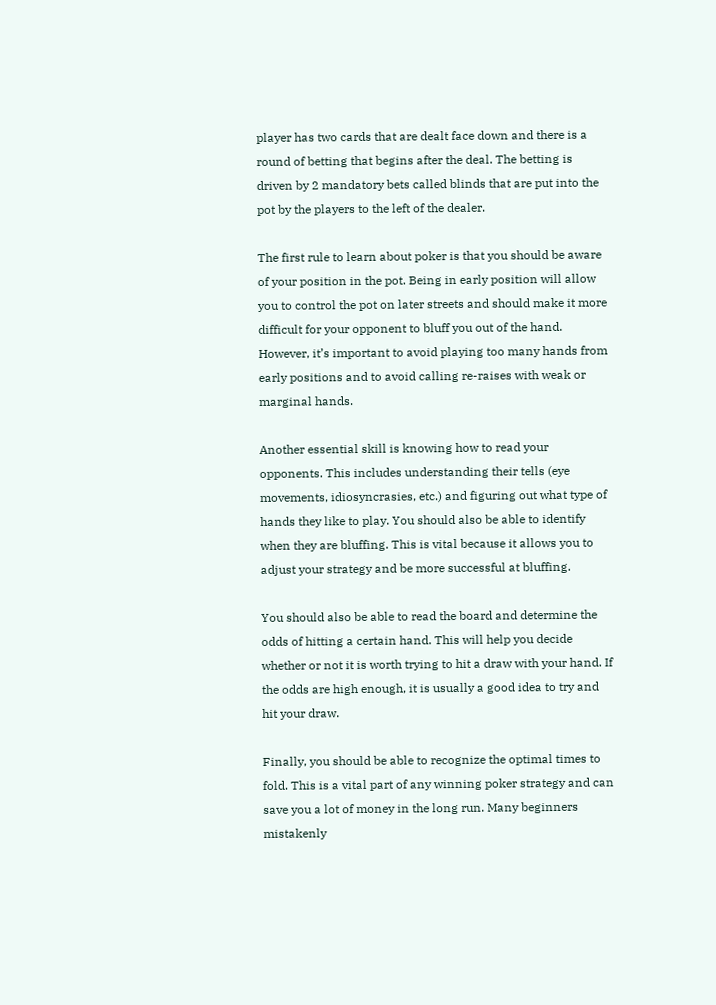player has two cards that are dealt face down and there is a round of betting that begins after the deal. The betting is driven by 2 mandatory bets called blinds that are put into the pot by the players to the left of the dealer.

The first rule to learn about poker is that you should be aware of your position in the pot. Being in early position will allow you to control the pot on later streets and should make it more difficult for your opponent to bluff you out of the hand. However, it’s important to avoid playing too many hands from early positions and to avoid calling re-raises with weak or marginal hands.

Another essential skill is knowing how to read your opponents. This includes understanding their tells (eye movements, idiosyncrasies, etc.) and figuring out what type of hands they like to play. You should also be able to identify when they are bluffing. This is vital because it allows you to adjust your strategy and be more successful at bluffing.

You should also be able to read the board and determine the odds of hitting a certain hand. This will help you decide whether or not it is worth trying to hit a draw with your hand. If the odds are high enough, it is usually a good idea to try and hit your draw.

Finally, you should be able to recognize the optimal times to fold. This is a vital part of any winning poker strategy and can save you a lot of money in the long run. Many beginners mistakenly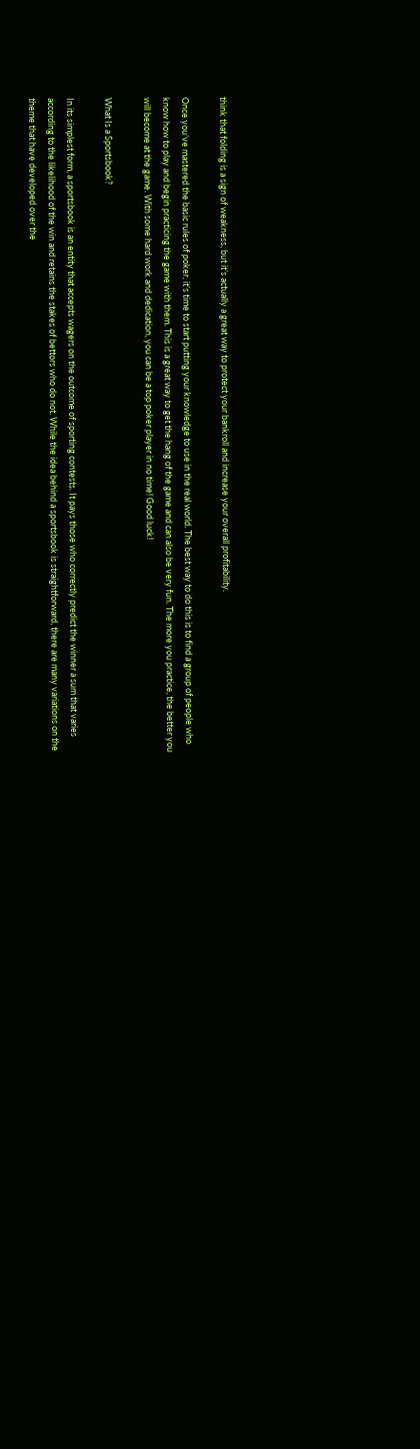think that folding is a sign of weakness, but it’s actually a great way to protect your bankroll and increase your overall profitability.

Once you’ve mastered the basic rules of poker, it’s time to start putting your knowledge to use in the real world. The best way to do this is to find a group of people who know how to play and begin practicing the game with them. This is a great way to get the hang of the game and can also be very fun. The more you practice, the better you will become at the game. With some hard work and dedication, you can be a top poker player in no time! Good luck!

What Is a Sportsbook?

In its simplest form, a sportsbook is an entity that accepts wagers on the outcome of sporting contests. It pays those who correctly predict the winner a sum that varies according to the likelihood of the win and retains the stakes of bettors who do not. While the idea behind a sportsbook is straightforward, there are many variations on the theme that have developed over the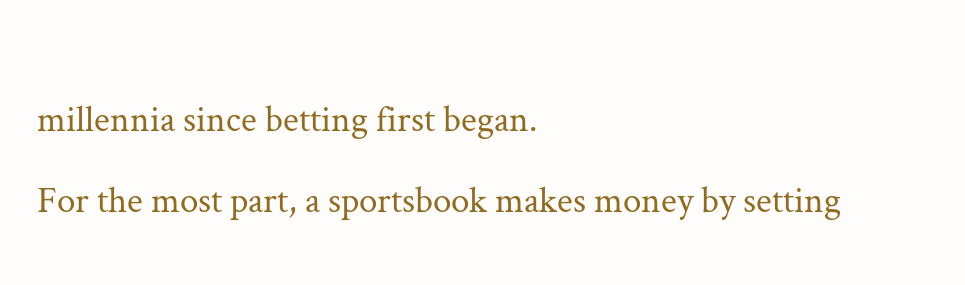millennia since betting first began.

For the most part, a sportsbook makes money by setting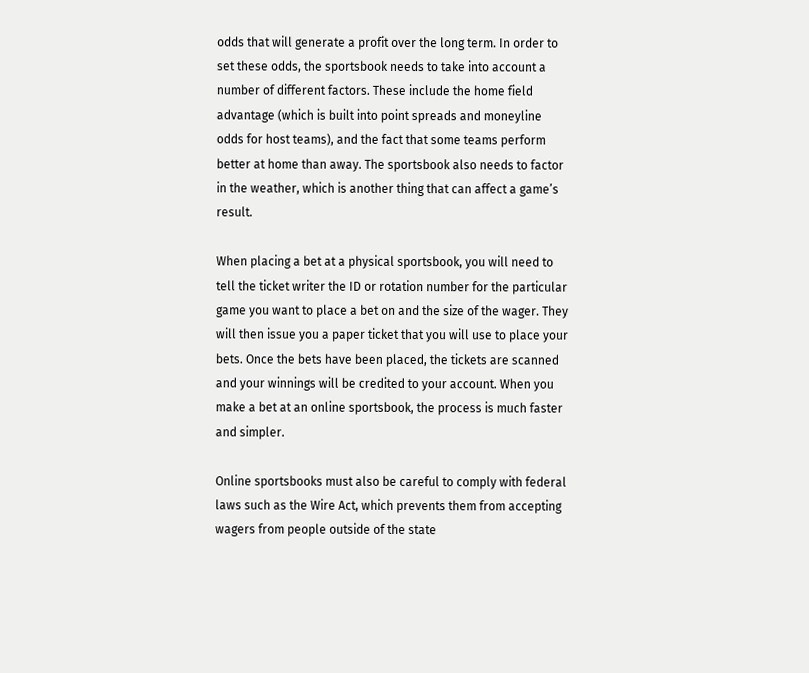odds that will generate a profit over the long term. In order to set these odds, the sportsbook needs to take into account a number of different factors. These include the home field advantage (which is built into point spreads and moneyline odds for host teams), and the fact that some teams perform better at home than away. The sportsbook also needs to factor in the weather, which is another thing that can affect a game’s result.

When placing a bet at a physical sportsbook, you will need to tell the ticket writer the ID or rotation number for the particular game you want to place a bet on and the size of the wager. They will then issue you a paper ticket that you will use to place your bets. Once the bets have been placed, the tickets are scanned and your winnings will be credited to your account. When you make a bet at an online sportsbook, the process is much faster and simpler.

Online sportsbooks must also be careful to comply with federal laws such as the Wire Act, which prevents them from accepting wagers from people outside of the state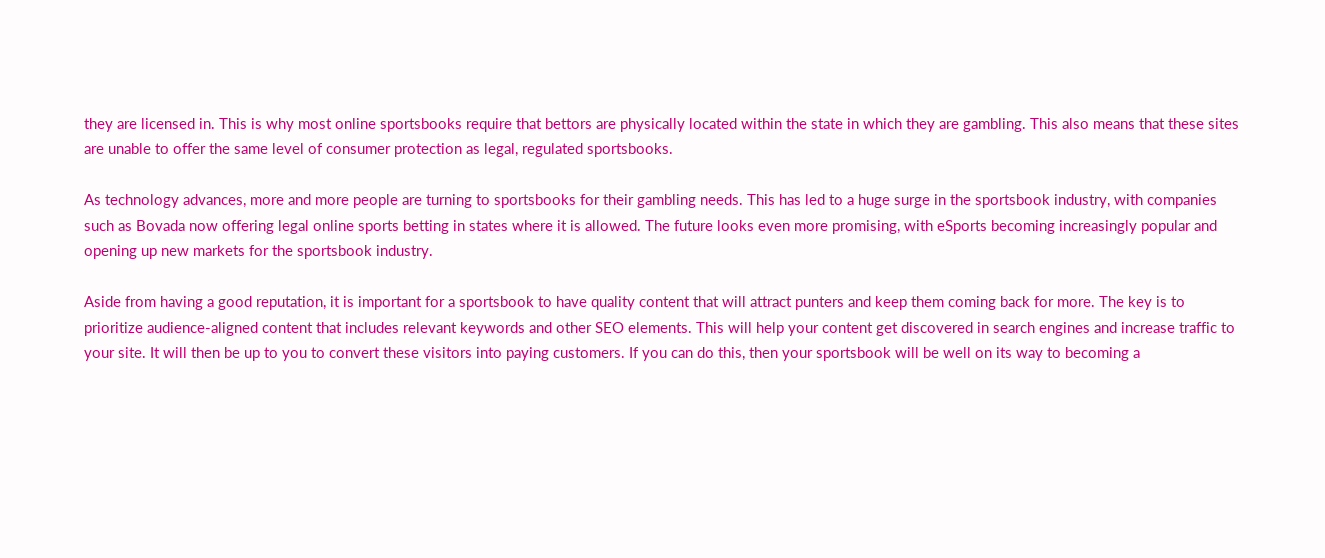they are licensed in. This is why most online sportsbooks require that bettors are physically located within the state in which they are gambling. This also means that these sites are unable to offer the same level of consumer protection as legal, regulated sportsbooks.

As technology advances, more and more people are turning to sportsbooks for their gambling needs. This has led to a huge surge in the sportsbook industry, with companies such as Bovada now offering legal online sports betting in states where it is allowed. The future looks even more promising, with eSports becoming increasingly popular and opening up new markets for the sportsbook industry.

Aside from having a good reputation, it is important for a sportsbook to have quality content that will attract punters and keep them coming back for more. The key is to prioritize audience-aligned content that includes relevant keywords and other SEO elements. This will help your content get discovered in search engines and increase traffic to your site. It will then be up to you to convert these visitors into paying customers. If you can do this, then your sportsbook will be well on its way to becoming a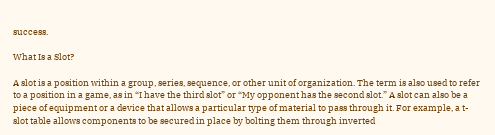success.

What Is a Slot?

A slot is a position within a group, series, sequence, or other unit of organization. The term is also used to refer to a position in a game, as in “I have the third slot” or “My opponent has the second slot.” A slot can also be a piece of equipment or a device that allows a particular type of material to pass through it. For example, a t-slot table allows components to be secured in place by bolting them through inverted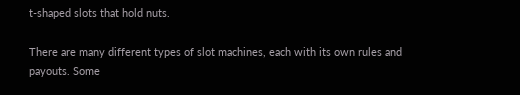t-shaped slots that hold nuts.

There are many different types of slot machines, each with its own rules and payouts. Some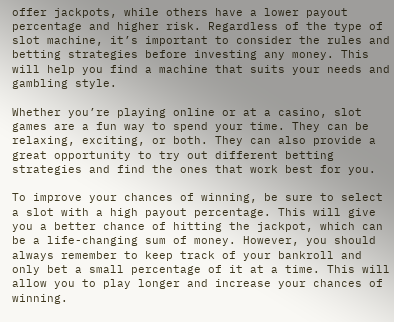offer jackpots, while others have a lower payout percentage and higher risk. Regardless of the type of slot machine, it’s important to consider the rules and betting strategies before investing any money. This will help you find a machine that suits your needs and gambling style.

Whether you’re playing online or at a casino, slot games are a fun way to spend your time. They can be relaxing, exciting, or both. They can also provide a great opportunity to try out different betting strategies and find the ones that work best for you.

To improve your chances of winning, be sure to select a slot with a high payout percentage. This will give you a better chance of hitting the jackpot, which can be a life-changing sum of money. However, you should always remember to keep track of your bankroll and only bet a small percentage of it at a time. This will allow you to play longer and increase your chances of winning.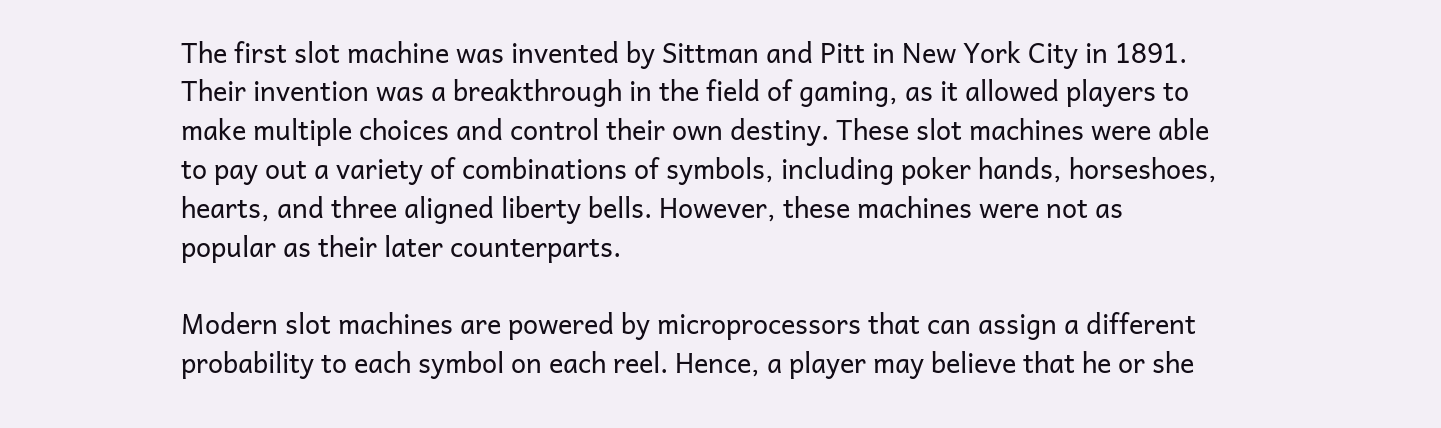The first slot machine was invented by Sittman and Pitt in New York City in 1891. Their invention was a breakthrough in the field of gaming, as it allowed players to make multiple choices and control their own destiny. These slot machines were able to pay out a variety of combinations of symbols, including poker hands, horseshoes, hearts, and three aligned liberty bells. However, these machines were not as popular as their later counterparts.

Modern slot machines are powered by microprocessors that can assign a different probability to each symbol on each reel. Hence, a player may believe that he or she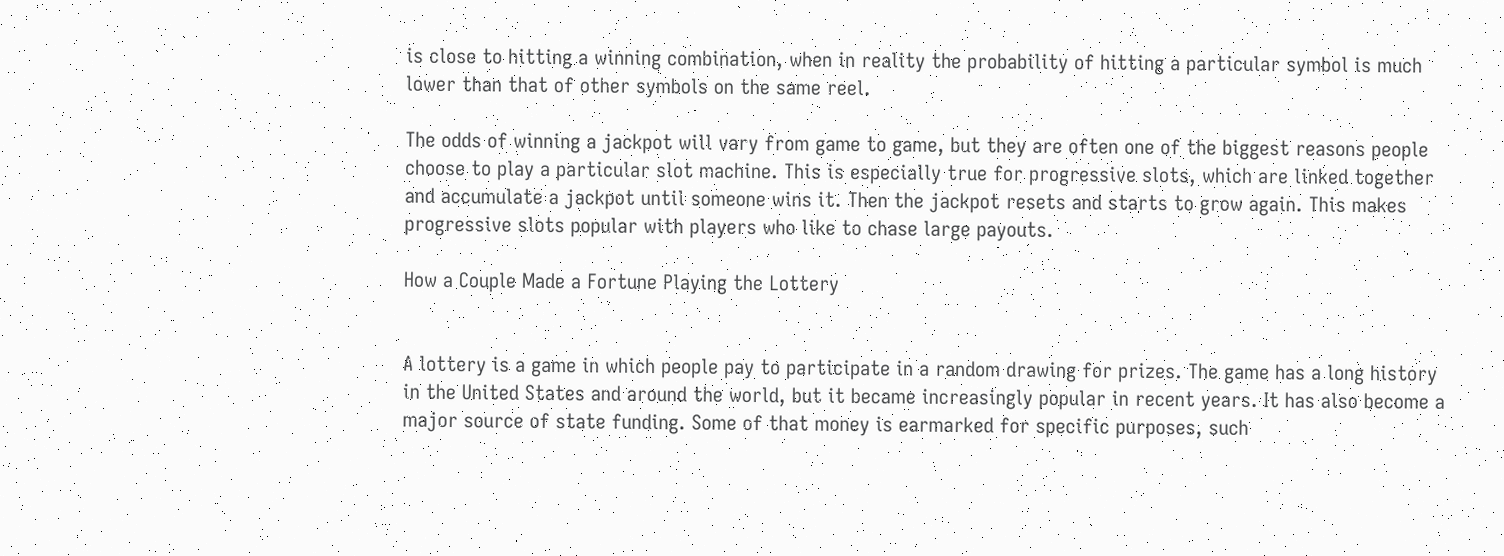is close to hitting a winning combination, when in reality the probability of hitting a particular symbol is much lower than that of other symbols on the same reel.

The odds of winning a jackpot will vary from game to game, but they are often one of the biggest reasons people choose to play a particular slot machine. This is especially true for progressive slots, which are linked together and accumulate a jackpot until someone wins it. Then the jackpot resets and starts to grow again. This makes progressive slots popular with players who like to chase large payouts.

How a Couple Made a Fortune Playing the Lottery


A lottery is a game in which people pay to participate in a random drawing for prizes. The game has a long history in the United States and around the world, but it became increasingly popular in recent years. It has also become a major source of state funding. Some of that money is earmarked for specific purposes, such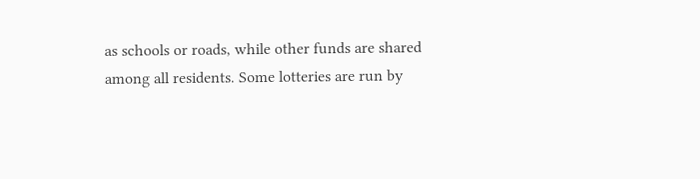as schools or roads, while other funds are shared among all residents. Some lotteries are run by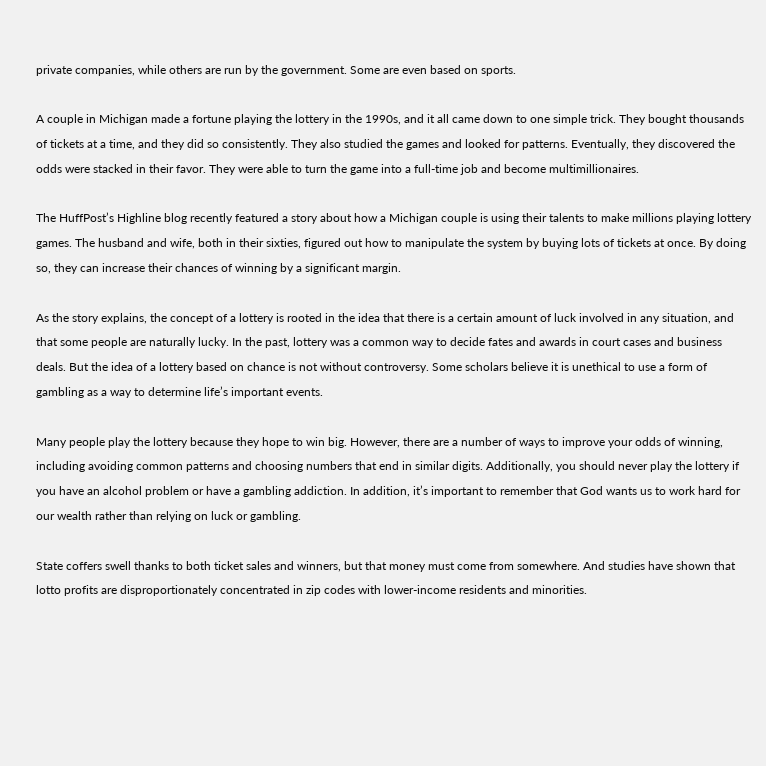private companies, while others are run by the government. Some are even based on sports.

A couple in Michigan made a fortune playing the lottery in the 1990s, and it all came down to one simple trick. They bought thousands of tickets at a time, and they did so consistently. They also studied the games and looked for patterns. Eventually, they discovered the odds were stacked in their favor. They were able to turn the game into a full-time job and become multimillionaires.

The HuffPost’s Highline blog recently featured a story about how a Michigan couple is using their talents to make millions playing lottery games. The husband and wife, both in their sixties, figured out how to manipulate the system by buying lots of tickets at once. By doing so, they can increase their chances of winning by a significant margin.

As the story explains, the concept of a lottery is rooted in the idea that there is a certain amount of luck involved in any situation, and that some people are naturally lucky. In the past, lottery was a common way to decide fates and awards in court cases and business deals. But the idea of a lottery based on chance is not without controversy. Some scholars believe it is unethical to use a form of gambling as a way to determine life’s important events.

Many people play the lottery because they hope to win big. However, there are a number of ways to improve your odds of winning, including avoiding common patterns and choosing numbers that end in similar digits. Additionally, you should never play the lottery if you have an alcohol problem or have a gambling addiction. In addition, it’s important to remember that God wants us to work hard for our wealth rather than relying on luck or gambling.

State coffers swell thanks to both ticket sales and winners, but that money must come from somewhere. And studies have shown that lotto profits are disproportionately concentrated in zip codes with lower-income residents and minorities.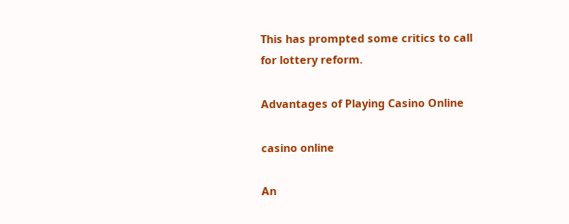This has prompted some critics to call for lottery reform.

Advantages of Playing Casino Online

casino online

An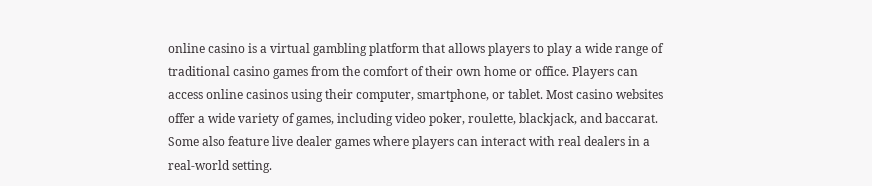online casino is a virtual gambling platform that allows players to play a wide range of traditional casino games from the comfort of their own home or office. Players can access online casinos using their computer, smartphone, or tablet. Most casino websites offer a wide variety of games, including video poker, roulette, blackjack, and baccarat. Some also feature live dealer games where players can interact with real dealers in a real-world setting.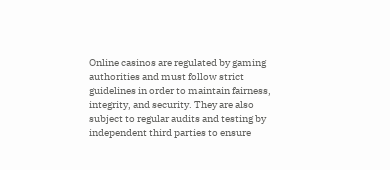Online casinos are regulated by gaming authorities and must follow strict guidelines in order to maintain fairness, integrity, and security. They are also subject to regular audits and testing by independent third parties to ensure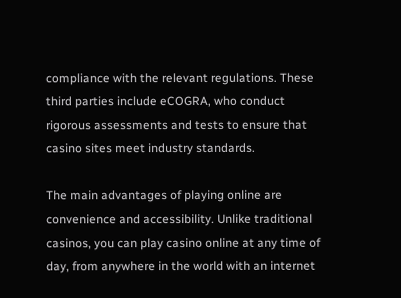compliance with the relevant regulations. These third parties include eCOGRA, who conduct rigorous assessments and tests to ensure that casino sites meet industry standards.

The main advantages of playing online are convenience and accessibility. Unlike traditional casinos, you can play casino online at any time of day, from anywhere in the world with an internet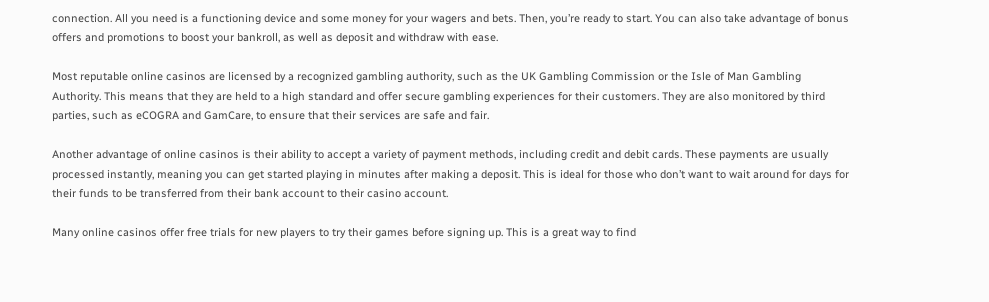connection. All you need is a functioning device and some money for your wagers and bets. Then, you’re ready to start. You can also take advantage of bonus offers and promotions to boost your bankroll, as well as deposit and withdraw with ease.

Most reputable online casinos are licensed by a recognized gambling authority, such as the UK Gambling Commission or the Isle of Man Gambling Authority. This means that they are held to a high standard and offer secure gambling experiences for their customers. They are also monitored by third parties, such as eCOGRA and GamCare, to ensure that their services are safe and fair.

Another advantage of online casinos is their ability to accept a variety of payment methods, including credit and debit cards. These payments are usually processed instantly, meaning you can get started playing in minutes after making a deposit. This is ideal for those who don’t want to wait around for days for their funds to be transferred from their bank account to their casino account.

Many online casinos offer free trials for new players to try their games before signing up. This is a great way to find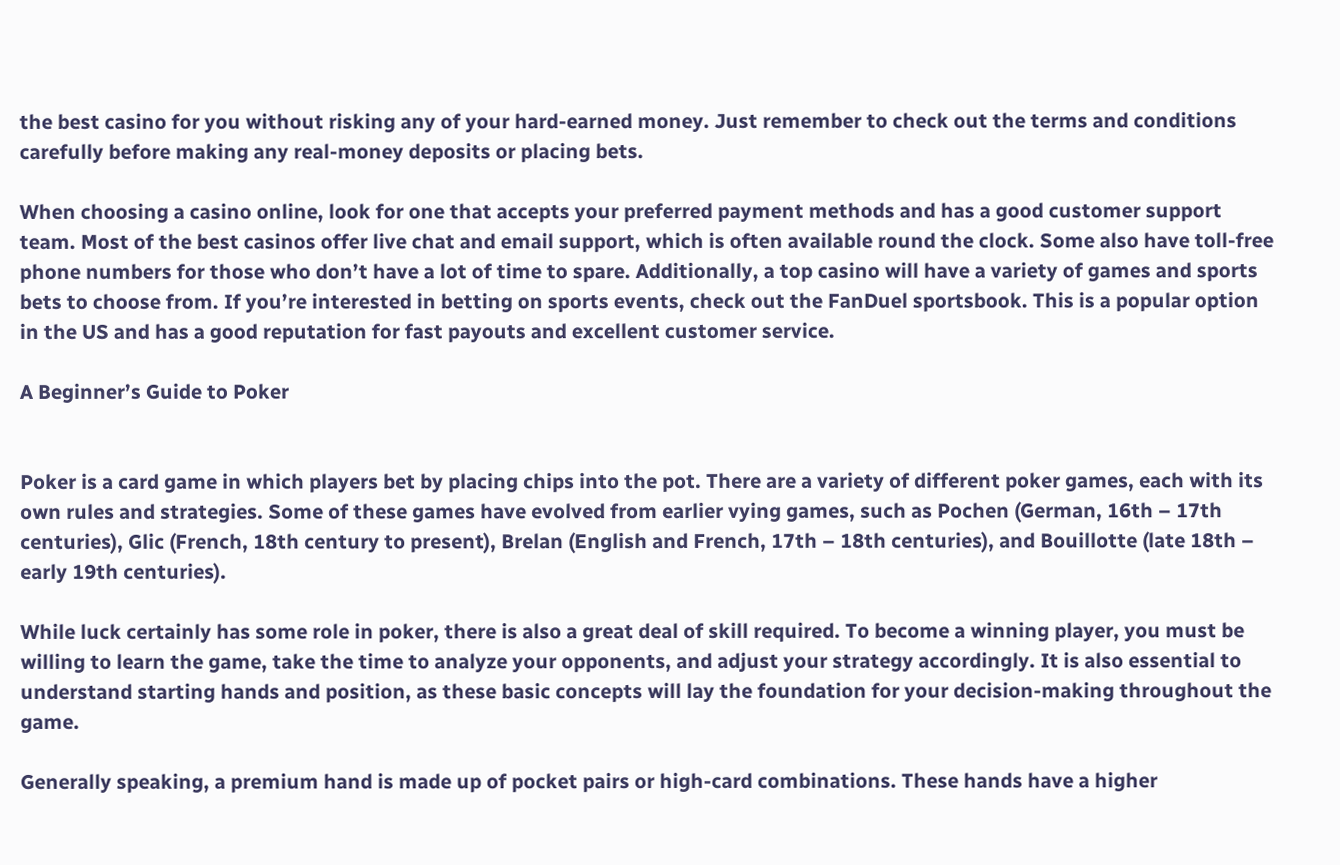the best casino for you without risking any of your hard-earned money. Just remember to check out the terms and conditions carefully before making any real-money deposits or placing bets.

When choosing a casino online, look for one that accepts your preferred payment methods and has a good customer support team. Most of the best casinos offer live chat and email support, which is often available round the clock. Some also have toll-free phone numbers for those who don’t have a lot of time to spare. Additionally, a top casino will have a variety of games and sports bets to choose from. If you’re interested in betting on sports events, check out the FanDuel sportsbook. This is a popular option in the US and has a good reputation for fast payouts and excellent customer service.

A Beginner’s Guide to Poker


Poker is a card game in which players bet by placing chips into the pot. There are a variety of different poker games, each with its own rules and strategies. Some of these games have evolved from earlier vying games, such as Pochen (German, 16th – 17th centuries), Glic (French, 18th century to present), Brelan (English and French, 17th – 18th centuries), and Bouillotte (late 18th – early 19th centuries).

While luck certainly has some role in poker, there is also a great deal of skill required. To become a winning player, you must be willing to learn the game, take the time to analyze your opponents, and adjust your strategy accordingly. It is also essential to understand starting hands and position, as these basic concepts will lay the foundation for your decision-making throughout the game.

Generally speaking, a premium hand is made up of pocket pairs or high-card combinations. These hands have a higher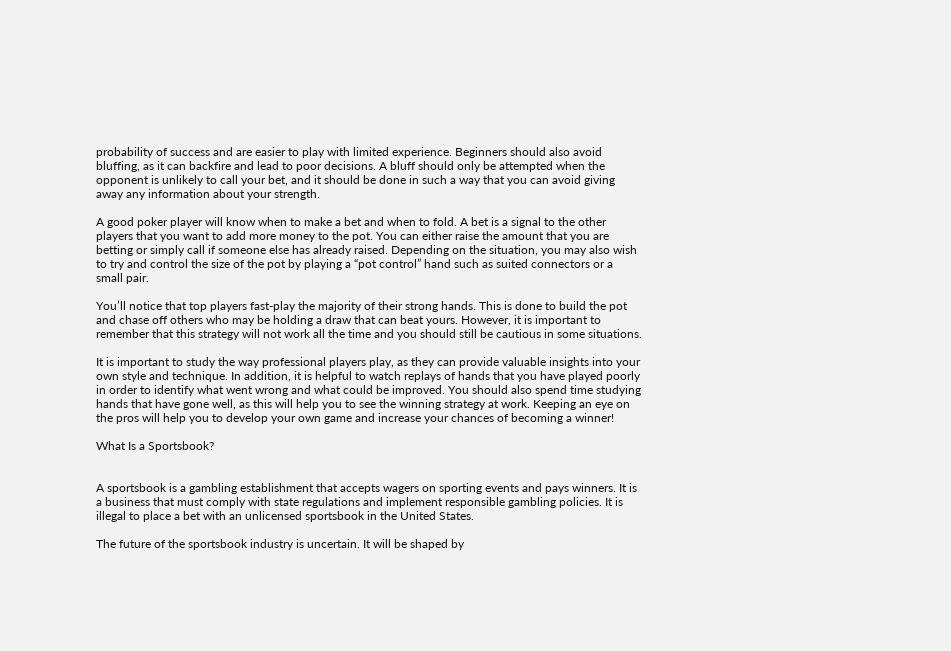probability of success and are easier to play with limited experience. Beginners should also avoid bluffing, as it can backfire and lead to poor decisions. A bluff should only be attempted when the opponent is unlikely to call your bet, and it should be done in such a way that you can avoid giving away any information about your strength.

A good poker player will know when to make a bet and when to fold. A bet is a signal to the other players that you want to add more money to the pot. You can either raise the amount that you are betting or simply call if someone else has already raised. Depending on the situation, you may also wish to try and control the size of the pot by playing a “pot control” hand such as suited connectors or a small pair.

You’ll notice that top players fast-play the majority of their strong hands. This is done to build the pot and chase off others who may be holding a draw that can beat yours. However, it is important to remember that this strategy will not work all the time and you should still be cautious in some situations.

It is important to study the way professional players play, as they can provide valuable insights into your own style and technique. In addition, it is helpful to watch replays of hands that you have played poorly in order to identify what went wrong and what could be improved. You should also spend time studying hands that have gone well, as this will help you to see the winning strategy at work. Keeping an eye on the pros will help you to develop your own game and increase your chances of becoming a winner!

What Is a Sportsbook?


A sportsbook is a gambling establishment that accepts wagers on sporting events and pays winners. It is a business that must comply with state regulations and implement responsible gambling policies. It is illegal to place a bet with an unlicensed sportsbook in the United States.

The future of the sportsbook industry is uncertain. It will be shaped by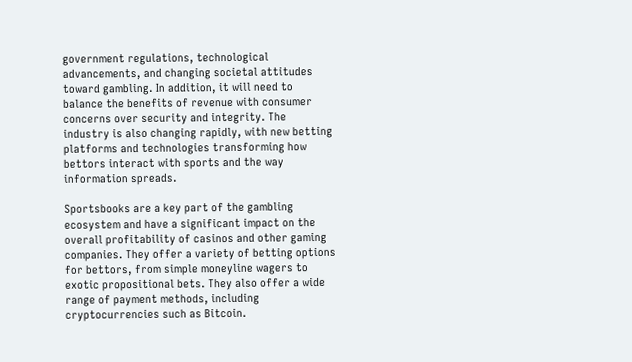government regulations, technological advancements, and changing societal attitudes toward gambling. In addition, it will need to balance the benefits of revenue with consumer concerns over security and integrity. The industry is also changing rapidly, with new betting platforms and technologies transforming how bettors interact with sports and the way information spreads.

Sportsbooks are a key part of the gambling ecosystem and have a significant impact on the overall profitability of casinos and other gaming companies. They offer a variety of betting options for bettors, from simple moneyline wagers to exotic propositional bets. They also offer a wide range of payment methods, including cryptocurrencies such as Bitcoin.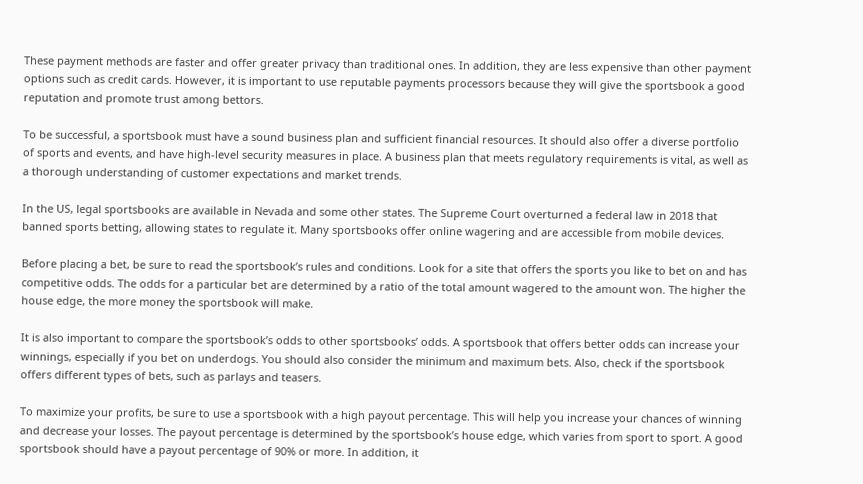These payment methods are faster and offer greater privacy than traditional ones. In addition, they are less expensive than other payment options such as credit cards. However, it is important to use reputable payments processors because they will give the sportsbook a good reputation and promote trust among bettors.

To be successful, a sportsbook must have a sound business plan and sufficient financial resources. It should also offer a diverse portfolio of sports and events, and have high-level security measures in place. A business plan that meets regulatory requirements is vital, as well as a thorough understanding of customer expectations and market trends.

In the US, legal sportsbooks are available in Nevada and some other states. The Supreme Court overturned a federal law in 2018 that banned sports betting, allowing states to regulate it. Many sportsbooks offer online wagering and are accessible from mobile devices.

Before placing a bet, be sure to read the sportsbook’s rules and conditions. Look for a site that offers the sports you like to bet on and has competitive odds. The odds for a particular bet are determined by a ratio of the total amount wagered to the amount won. The higher the house edge, the more money the sportsbook will make.

It is also important to compare the sportsbook’s odds to other sportsbooks’ odds. A sportsbook that offers better odds can increase your winnings, especially if you bet on underdogs. You should also consider the minimum and maximum bets. Also, check if the sportsbook offers different types of bets, such as parlays and teasers.

To maximize your profits, be sure to use a sportsbook with a high payout percentage. This will help you increase your chances of winning and decrease your losses. The payout percentage is determined by the sportsbook’s house edge, which varies from sport to sport. A good sportsbook should have a payout percentage of 90% or more. In addition, it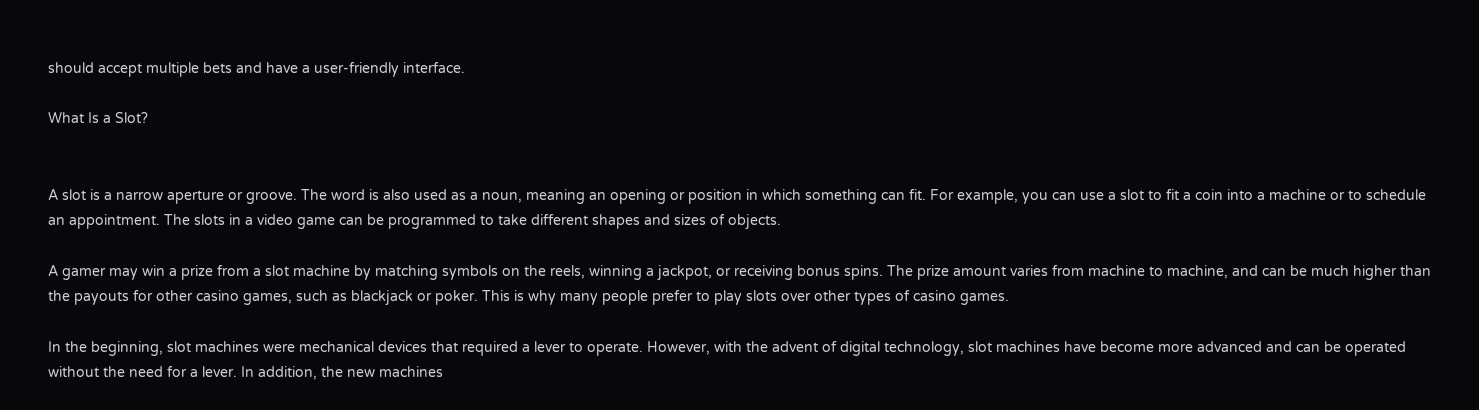should accept multiple bets and have a user-friendly interface.

What Is a Slot?


A slot is a narrow aperture or groove. The word is also used as a noun, meaning an opening or position in which something can fit. For example, you can use a slot to fit a coin into a machine or to schedule an appointment. The slots in a video game can be programmed to take different shapes and sizes of objects.

A gamer may win a prize from a slot machine by matching symbols on the reels, winning a jackpot, or receiving bonus spins. The prize amount varies from machine to machine, and can be much higher than the payouts for other casino games, such as blackjack or poker. This is why many people prefer to play slots over other types of casino games.

In the beginning, slot machines were mechanical devices that required a lever to operate. However, with the advent of digital technology, slot machines have become more advanced and can be operated without the need for a lever. In addition, the new machines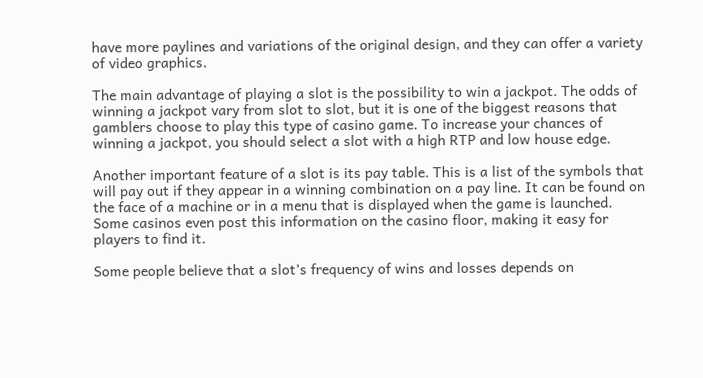have more paylines and variations of the original design, and they can offer a variety of video graphics.

The main advantage of playing a slot is the possibility to win a jackpot. The odds of winning a jackpot vary from slot to slot, but it is one of the biggest reasons that gamblers choose to play this type of casino game. To increase your chances of winning a jackpot, you should select a slot with a high RTP and low house edge.

Another important feature of a slot is its pay table. This is a list of the symbols that will pay out if they appear in a winning combination on a pay line. It can be found on the face of a machine or in a menu that is displayed when the game is launched. Some casinos even post this information on the casino floor, making it easy for players to find it.

Some people believe that a slot’s frequency of wins and losses depends on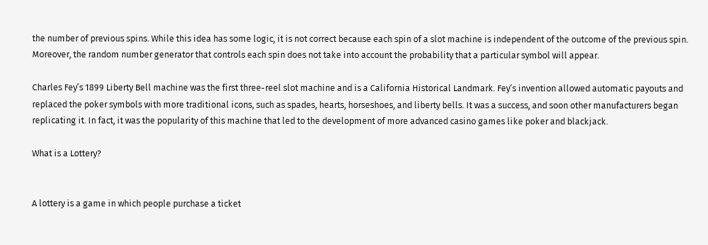the number of previous spins. While this idea has some logic, it is not correct because each spin of a slot machine is independent of the outcome of the previous spin. Moreover, the random number generator that controls each spin does not take into account the probability that a particular symbol will appear.

Charles Fey’s 1899 Liberty Bell machine was the first three-reel slot machine and is a California Historical Landmark. Fey’s invention allowed automatic payouts and replaced the poker symbols with more traditional icons, such as spades, hearts, horseshoes, and liberty bells. It was a success, and soon other manufacturers began replicating it. In fact, it was the popularity of this machine that led to the development of more advanced casino games like poker and blackjack.

What is a Lottery?


A lottery is a game in which people purchase a ticket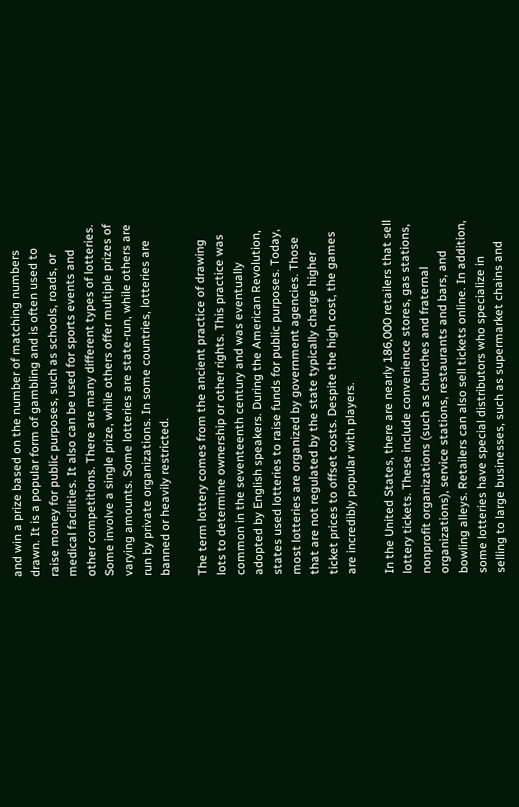and win a prize based on the number of matching numbers drawn. It is a popular form of gambling and is often used to raise money for public purposes, such as schools, roads, or medical facilities. It also can be used for sports events and other competitions. There are many different types of lotteries. Some involve a single prize, while others offer multiple prizes of varying amounts. Some lotteries are state-run, while others are run by private organizations. In some countries, lotteries are banned or heavily restricted.

The term lottery comes from the ancient practice of drawing lots to determine ownership or other rights. This practice was common in the seventeenth century and was eventually adopted by English speakers. During the American Revolution, states used lotteries to raise funds for public purposes. Today, most lotteries are organized by government agencies. Those that are not regulated by the state typically charge higher ticket prices to offset costs. Despite the high cost, the games are incredibly popular with players.

In the United States, there are nearly 186,000 retailers that sell lottery tickets. These include convenience stores, gas stations, nonprofit organizations (such as churches and fraternal organizations), service stations, restaurants and bars, and bowling alleys. Retailers can also sell tickets online. In addition, some lotteries have special distributors who specialize in selling to large businesses, such as supermarket chains and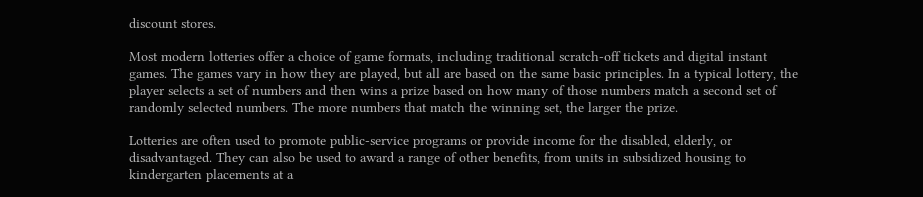discount stores.

Most modern lotteries offer a choice of game formats, including traditional scratch-off tickets and digital instant games. The games vary in how they are played, but all are based on the same basic principles. In a typical lottery, the player selects a set of numbers and then wins a prize based on how many of those numbers match a second set of randomly selected numbers. The more numbers that match the winning set, the larger the prize.

Lotteries are often used to promote public-service programs or provide income for the disabled, elderly, or disadvantaged. They can also be used to award a range of other benefits, from units in subsidized housing to kindergarten placements at a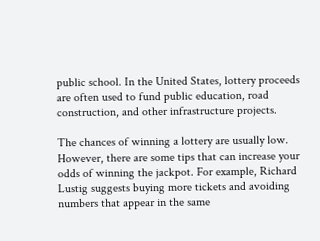public school. In the United States, lottery proceeds are often used to fund public education, road construction, and other infrastructure projects.

The chances of winning a lottery are usually low. However, there are some tips that can increase your odds of winning the jackpot. For example, Richard Lustig suggests buying more tickets and avoiding numbers that appear in the same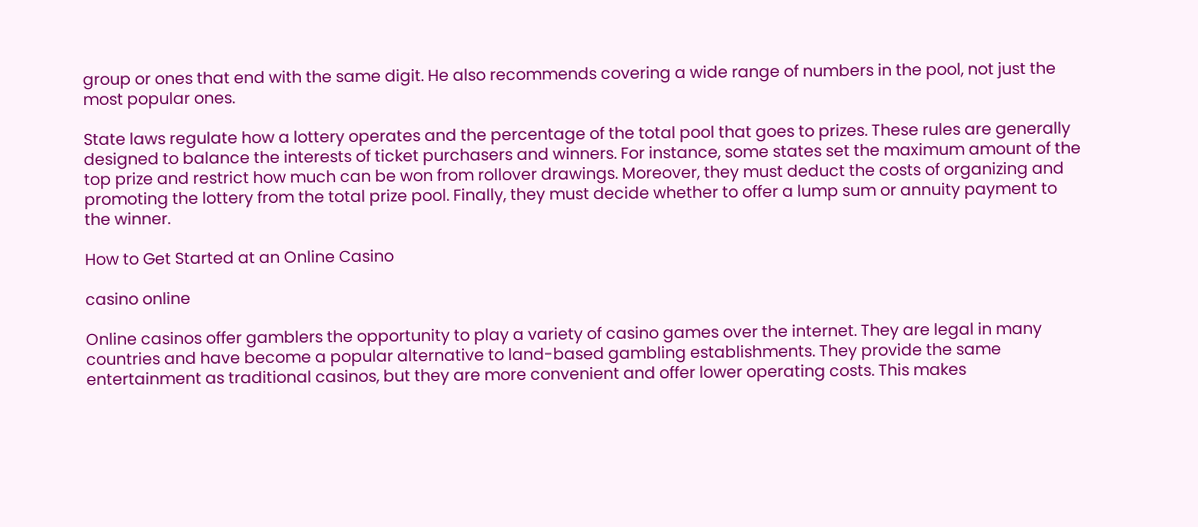group or ones that end with the same digit. He also recommends covering a wide range of numbers in the pool, not just the most popular ones.

State laws regulate how a lottery operates and the percentage of the total pool that goes to prizes. These rules are generally designed to balance the interests of ticket purchasers and winners. For instance, some states set the maximum amount of the top prize and restrict how much can be won from rollover drawings. Moreover, they must deduct the costs of organizing and promoting the lottery from the total prize pool. Finally, they must decide whether to offer a lump sum or annuity payment to the winner.

How to Get Started at an Online Casino

casino online

Online casinos offer gamblers the opportunity to play a variety of casino games over the internet. They are legal in many countries and have become a popular alternative to land-based gambling establishments. They provide the same entertainment as traditional casinos, but they are more convenient and offer lower operating costs. This makes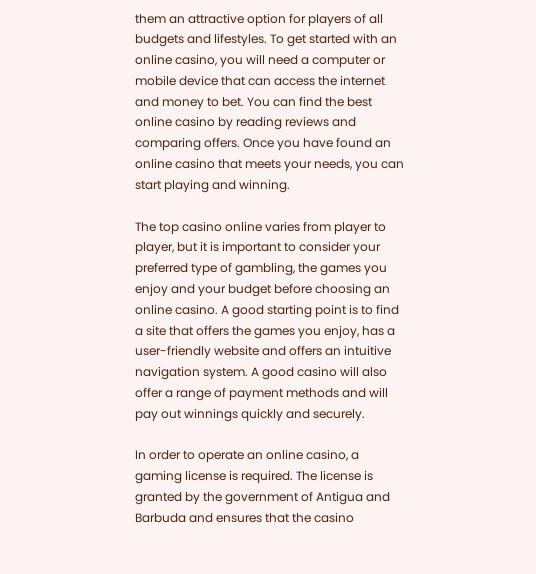them an attractive option for players of all budgets and lifestyles. To get started with an online casino, you will need a computer or mobile device that can access the internet and money to bet. You can find the best online casino by reading reviews and comparing offers. Once you have found an online casino that meets your needs, you can start playing and winning.

The top casino online varies from player to player, but it is important to consider your preferred type of gambling, the games you enjoy and your budget before choosing an online casino. A good starting point is to find a site that offers the games you enjoy, has a user-friendly website and offers an intuitive navigation system. A good casino will also offer a range of payment methods and will pay out winnings quickly and securely.

In order to operate an online casino, a gaming license is required. The license is granted by the government of Antigua and Barbuda and ensures that the casino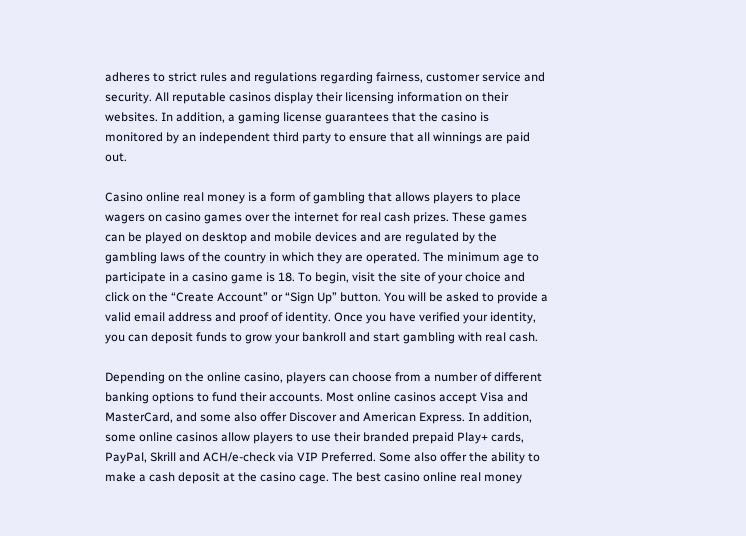adheres to strict rules and regulations regarding fairness, customer service and security. All reputable casinos display their licensing information on their websites. In addition, a gaming license guarantees that the casino is monitored by an independent third party to ensure that all winnings are paid out.

Casino online real money is a form of gambling that allows players to place wagers on casino games over the internet for real cash prizes. These games can be played on desktop and mobile devices and are regulated by the gambling laws of the country in which they are operated. The minimum age to participate in a casino game is 18. To begin, visit the site of your choice and click on the “Create Account” or “Sign Up” button. You will be asked to provide a valid email address and proof of identity. Once you have verified your identity, you can deposit funds to grow your bankroll and start gambling with real cash.

Depending on the online casino, players can choose from a number of different banking options to fund their accounts. Most online casinos accept Visa and MasterCard, and some also offer Discover and American Express. In addition, some online casinos allow players to use their branded prepaid Play+ cards, PayPal, Skrill and ACH/e-check via VIP Preferred. Some also offer the ability to make a cash deposit at the casino cage. The best casino online real money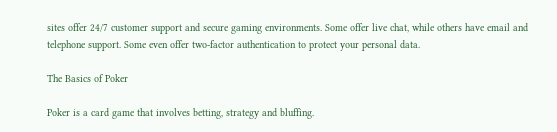sites offer 24/7 customer support and secure gaming environments. Some offer live chat, while others have email and telephone support. Some even offer two-factor authentication to protect your personal data.

The Basics of Poker

Poker is a card game that involves betting, strategy and bluffing.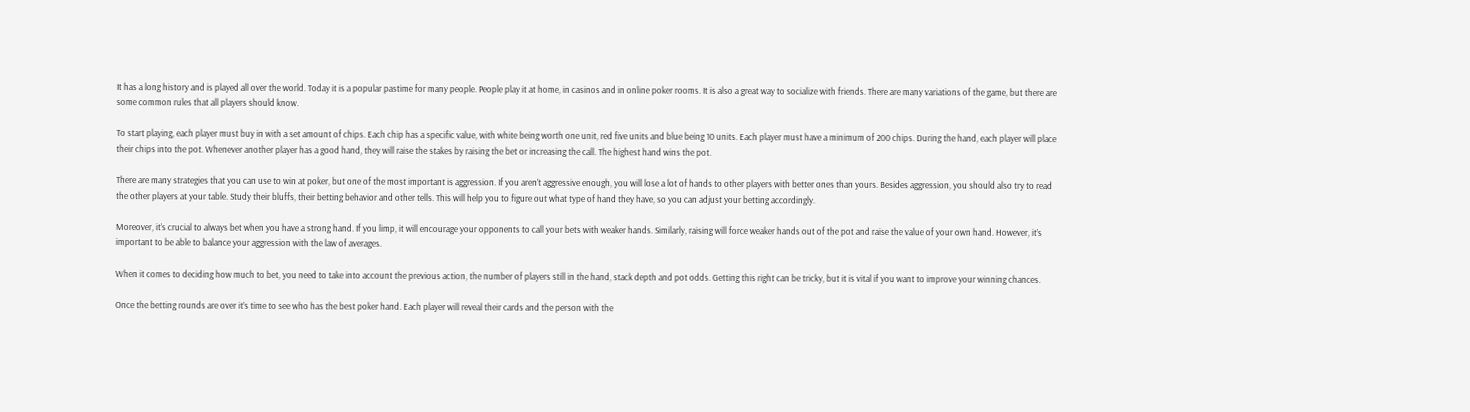It has a long history and is played all over the world. Today it is a popular pastime for many people. People play it at home, in casinos and in online poker rooms. It is also a great way to socialize with friends. There are many variations of the game, but there are some common rules that all players should know.

To start playing, each player must buy in with a set amount of chips. Each chip has a specific value, with white being worth one unit, red five units and blue being 10 units. Each player must have a minimum of 200 chips. During the hand, each player will place their chips into the pot. Whenever another player has a good hand, they will raise the stakes by raising the bet or increasing the call. The highest hand wins the pot.

There are many strategies that you can use to win at poker, but one of the most important is aggression. If you aren’t aggressive enough, you will lose a lot of hands to other players with better ones than yours. Besides aggression, you should also try to read the other players at your table. Study their bluffs, their betting behavior and other tells. This will help you to figure out what type of hand they have, so you can adjust your betting accordingly.

Moreover, it’s crucial to always bet when you have a strong hand. If you limp, it will encourage your opponents to call your bets with weaker hands. Similarly, raising will force weaker hands out of the pot and raise the value of your own hand. However, it’s important to be able to balance your aggression with the law of averages.

When it comes to deciding how much to bet, you need to take into account the previous action, the number of players still in the hand, stack depth and pot odds. Getting this right can be tricky, but it is vital if you want to improve your winning chances.

Once the betting rounds are over it’s time to see who has the best poker hand. Each player will reveal their cards and the person with the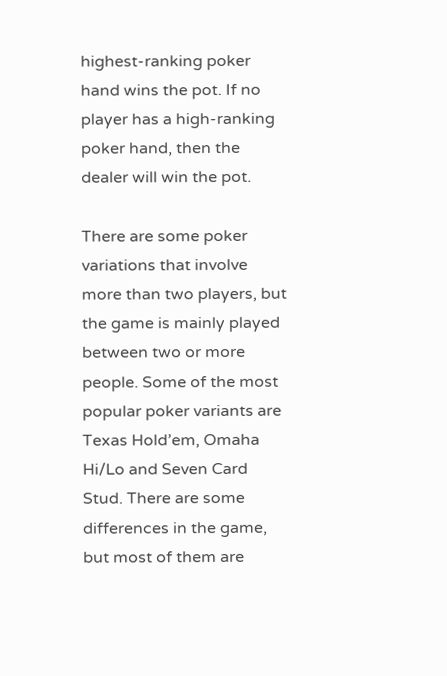highest-ranking poker hand wins the pot. If no player has a high-ranking poker hand, then the dealer will win the pot.

There are some poker variations that involve more than two players, but the game is mainly played between two or more people. Some of the most popular poker variants are Texas Hold’em, Omaha Hi/Lo and Seven Card Stud. There are some differences in the game, but most of them are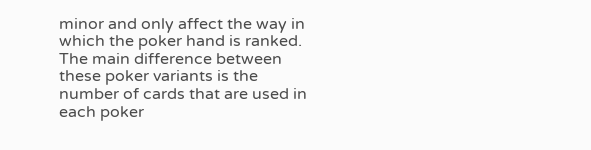minor and only affect the way in which the poker hand is ranked. The main difference between these poker variants is the number of cards that are used in each poker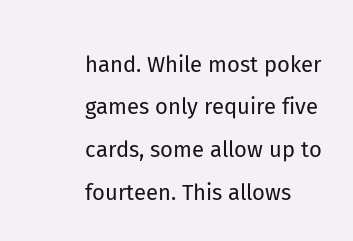hand. While most poker games only require five cards, some allow up to fourteen. This allows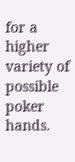for a higher variety of possible poker hands.